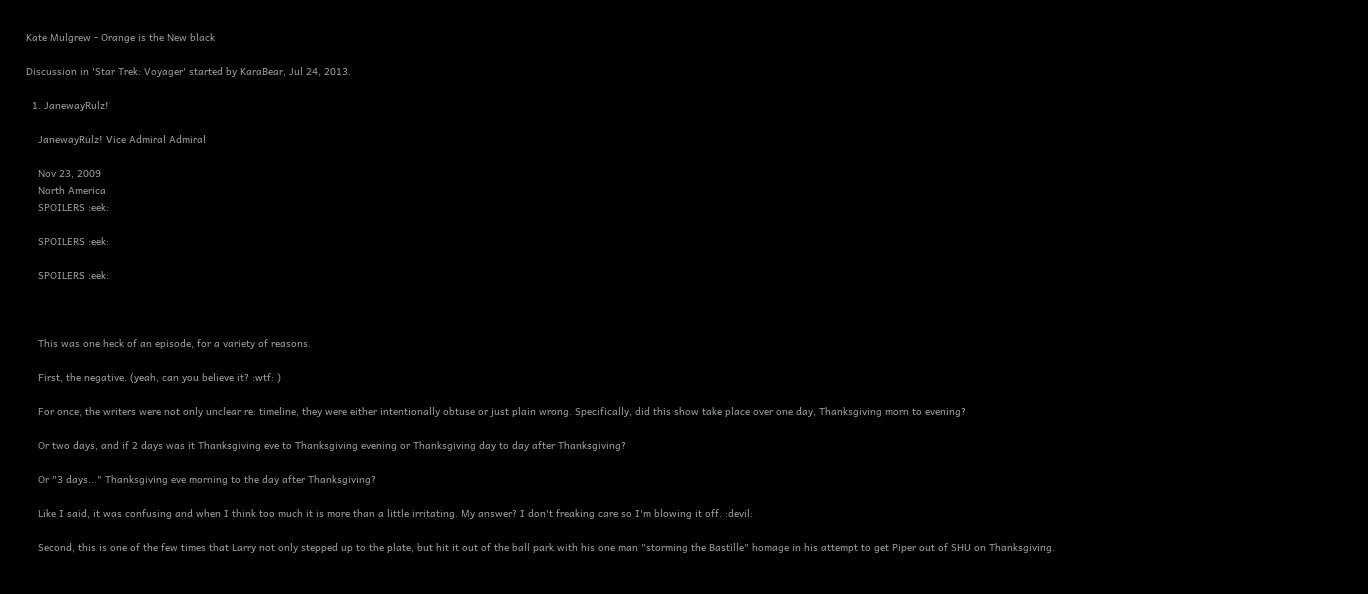Kate Mulgrew - Orange is the New black

Discussion in 'Star Trek: Voyager' started by KaraBear, Jul 24, 2013.

  1. JanewayRulz!

    JanewayRulz! Vice Admiral Admiral

    Nov 23, 2009
    North America
    SPOILERS :eek:

    SPOILERS :eek:

    SPOILERS :eek:



    This was one heck of an episode, for a variety of reasons.

    First, the negative. (yeah, can you believe it? :wtf: )

    For once, the writers were not only unclear re: timeline, they were either intentionally obtuse or just plain wrong. Specifically, did this show take place over one day, Thanksgiving morn to evening?

    Or two days, and if 2 days was it Thanksgiving eve to Thanksgiving evening or Thanksgiving day to day after Thanksgiving?

    Or "3 days..." Thanksgiving eve morning to the day after Thanksgiving?

    Like I said, it was confusing and when I think too much it is more than a little irritating. My answer? I don't freaking care so I'm blowing it off. :devil:

    Second, this is one of the few times that Larry not only stepped up to the plate, but hit it out of the ball park with his one man "storming the Bastille" homage in his attempt to get Piper out of SHU on Thanksgiving.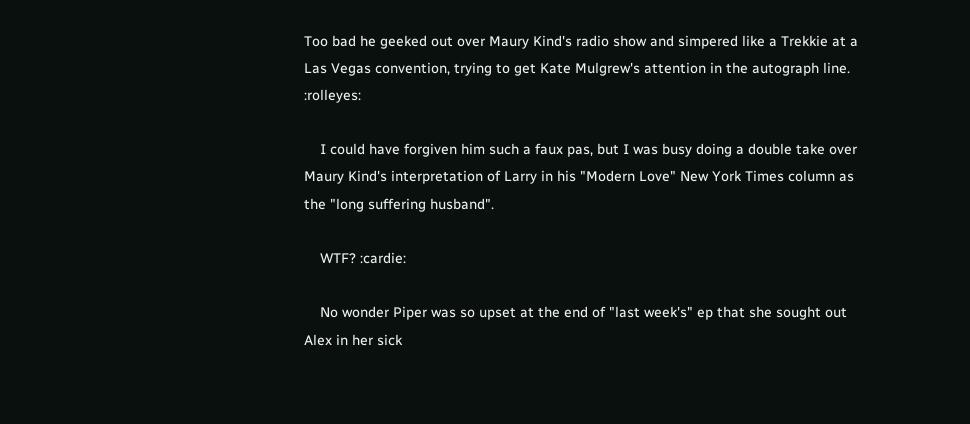Too bad he geeked out over Maury Kind's radio show and simpered like a Trekkie at a Las Vegas convention, trying to get Kate Mulgrew's attention in the autograph line. :rolleyes:

    I could have forgiven him such a faux pas, but I was busy doing a double take over Maury Kind's interpretation of Larry in his "Modern Love" New York Times column as the "long suffering husband".

    WTF? :cardie:

    No wonder Piper was so upset at the end of "last week's" ep that she sought out Alex in her sick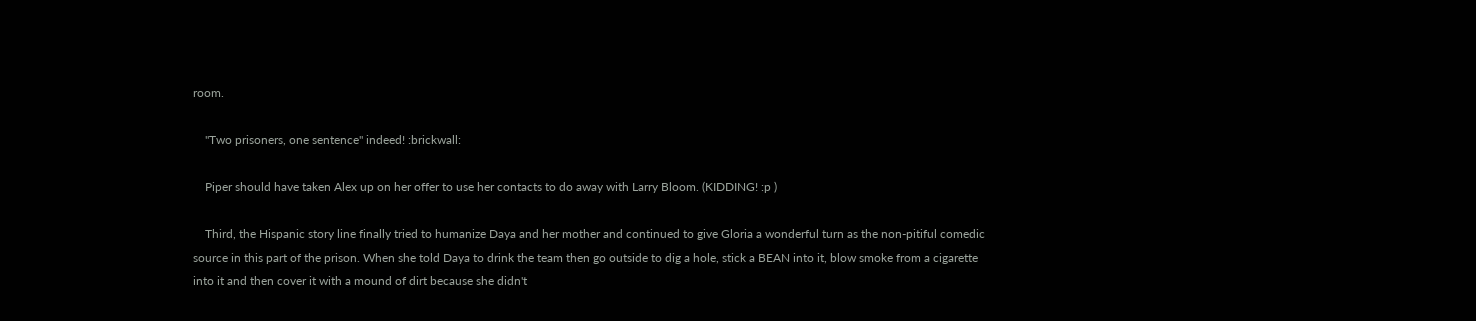room.

    "Two prisoners, one sentence" indeed! :brickwall:

    Piper should have taken Alex up on her offer to use her contacts to do away with Larry Bloom. (KIDDING! :p )

    Third, the Hispanic story line finally tried to humanize Daya and her mother and continued to give Gloria a wonderful turn as the non-pitiful comedic source in this part of the prison. When she told Daya to drink the team then go outside to dig a hole, stick a BEAN into it, blow smoke from a cigarette into it and then cover it with a mound of dirt because she didn't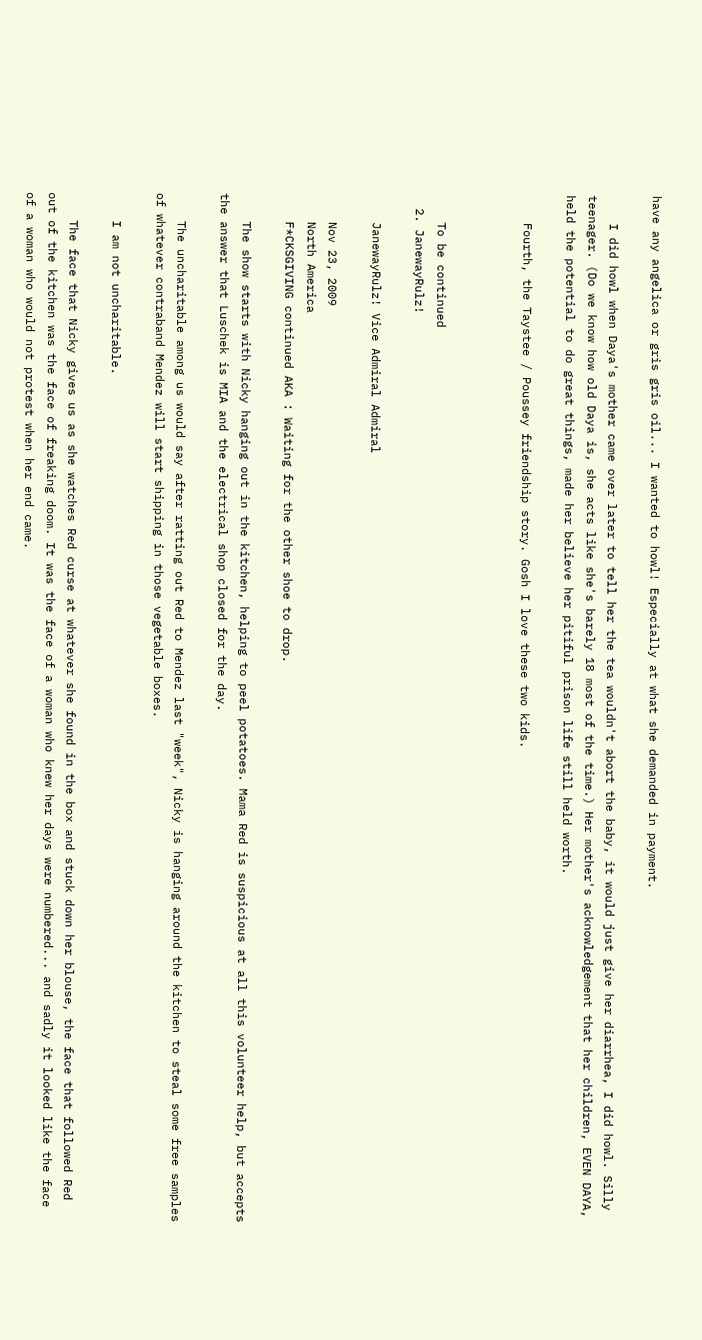have any angelica or gris gris oil... I wanted to howl! Especially at what she demanded in payment.

    I did howl when Daya's mother came over later to tell her the tea wouldn't abort the baby, it would just give her diarrhea, I did howl. Silly teenager. (Do we know how old Daya is, she acts like she's barely 18 most of the time.) Her mother's acknowledgement that her children, EVEN DAYA, held the potential to do great things, made her believe her pitiful prison life still held worth.

    Fourth, the Taystee / Poussey friendship story. Gosh I love these two kids.



    To be continued
  2. JanewayRulz!

    JanewayRulz! Vice Admiral Admiral

    Nov 23, 2009
    North America
    F*CKSGIVING continued AKA : Waiting for the other shoe to drop.

    The show starts with Nicky hanging out in the kitchen, helping to peel potatoes. Mama Red is suspicious at all this volunteer help, but accepts the answer that Luschek is MIA and the electrical shop closed for the day.

    The uncharitable among us would say after ratting out Red to Mendez last "week", Nicky is hanging around the kitchen to steal some free samples of whatever contraband Mendez will start shipping in those vegetable boxes.

    I am not uncharitable.

    The face that Nicky gives us as she watches Red curse at whatever she found in the box and stuck down her blouse, the face that followed Red out of the kitchen was the face of freaking doom. It was the face of a woman who knew her days were numbered... and sadly it looked like the face of a woman who would not protest when her end came.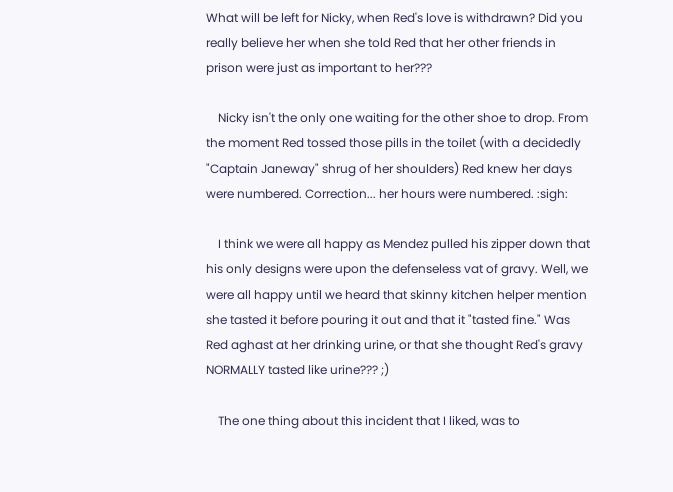What will be left for Nicky, when Red's love is withdrawn? Did you really believe her when she told Red that her other friends in prison were just as important to her???

    Nicky isn't the only one waiting for the other shoe to drop. From the moment Red tossed those pills in the toilet (with a decidedly "Captain Janeway" shrug of her shoulders) Red knew her days were numbered. Correction... her hours were numbered. :sigh:

    I think we were all happy as Mendez pulled his zipper down that his only designs were upon the defenseless vat of gravy. Well, we were all happy until we heard that skinny kitchen helper mention she tasted it before pouring it out and that it "tasted fine." Was Red aghast at her drinking urine, or that she thought Red's gravy NORMALLY tasted like urine??? ;)

    The one thing about this incident that I liked, was to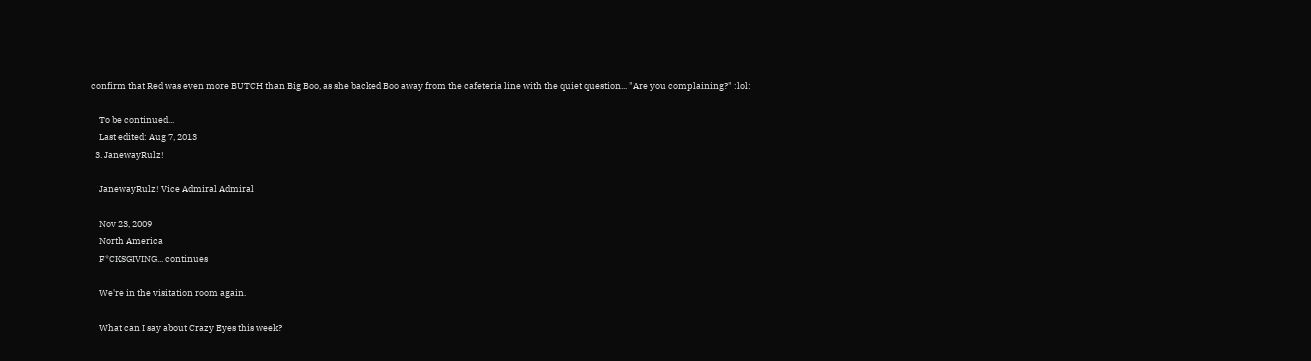confirm that Red was even more BUTCH than Big Boo, as she backed Boo away from the cafeteria line with the quiet question... "Are you complaining?" :lol:

    To be continued...
    Last edited: Aug 7, 2013
  3. JanewayRulz!

    JanewayRulz! Vice Admiral Admiral

    Nov 23, 2009
    North America
    F*CKSGIVING... continues

    We're in the visitation room again.

    What can I say about Crazy Eyes this week?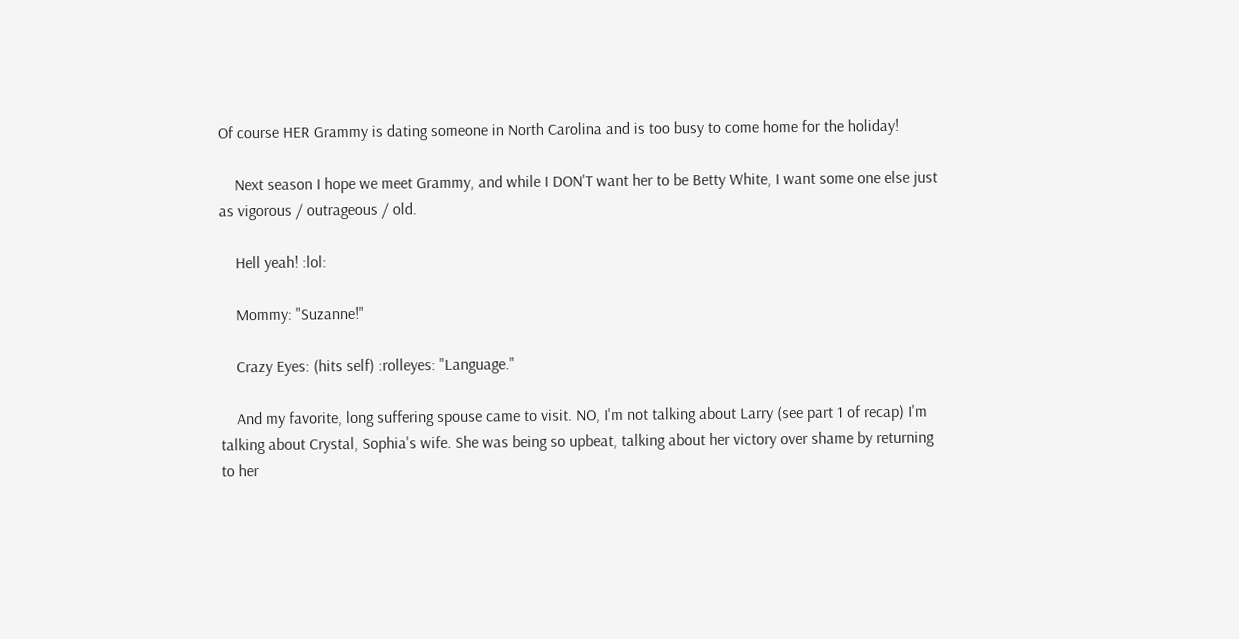Of course HER Grammy is dating someone in North Carolina and is too busy to come home for the holiday!

    Next season I hope we meet Grammy, and while I DON'T want her to be Betty White, I want some one else just as vigorous / outrageous / old.

    Hell yeah! :lol:

    Mommy: "Suzanne!"

    Crazy Eyes: (hits self) :rolleyes: "Language."

    And my favorite, long suffering spouse came to visit. NO, I'm not talking about Larry (see part 1 of recap) I'm talking about Crystal, Sophia's wife. She was being so upbeat, talking about her victory over shame by returning to her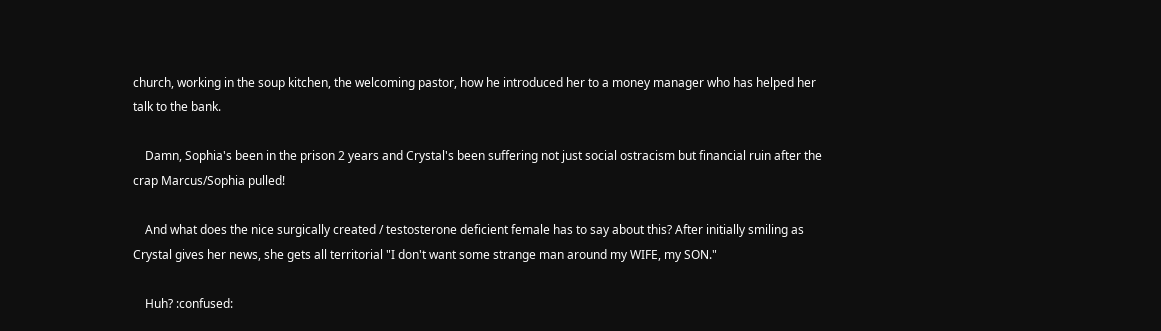church, working in the soup kitchen, the welcoming pastor, how he introduced her to a money manager who has helped her talk to the bank.

    Damn, Sophia's been in the prison 2 years and Crystal's been suffering not just social ostracism but financial ruin after the crap Marcus/Sophia pulled!

    And what does the nice surgically created / testosterone deficient female has to say about this? After initially smiling as Crystal gives her news, she gets all territorial "I don't want some strange man around my WIFE, my SON."

    Huh? :confused: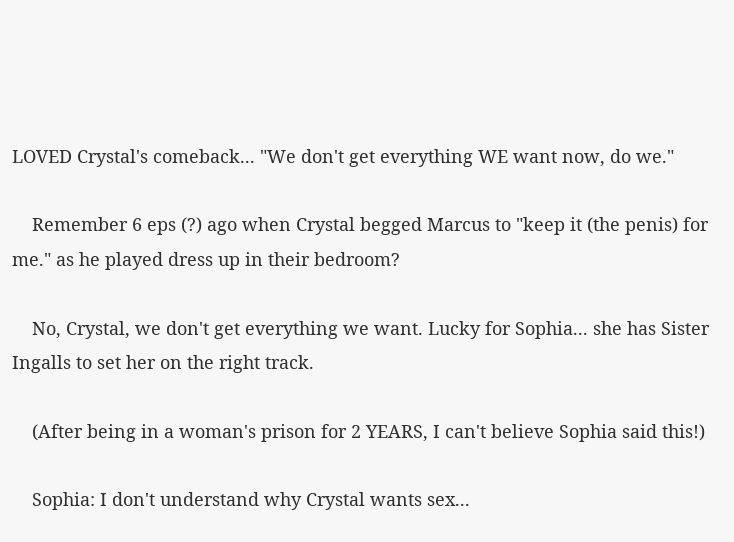LOVED Crystal's comeback... "We don't get everything WE want now, do we."

    Remember 6 eps (?) ago when Crystal begged Marcus to "keep it (the penis) for me." as he played dress up in their bedroom?

    No, Crystal, we don't get everything we want. Lucky for Sophia... she has Sister Ingalls to set her on the right track.

    (After being in a woman's prison for 2 YEARS, I can't believe Sophia said this!)

    Sophia: I don't understand why Crystal wants sex...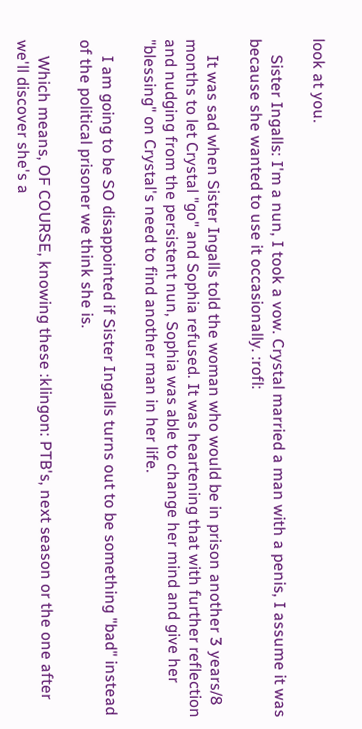look at you.

    Sister Ingalls: I'm a nun, I took a vow. Crystal married a man with a penis, I assume it was because she wanted to use it occasionally. :rofl:

    It was sad when Sister Ingalls told the woman who would be in prison another 3 years/8 months to let Crystal "go" and Sophia refused. It was heartening that with further reflection and nudging from the persistent nun, Sophia was able to change her mind and give her "blessing" on Crystal's need to find another man in her life.

    I am going to be SO disappointed if Sister Ingalls turns out to be something "bad" instead of the political prisoner we think she is.

    Which means, OF COURSE, knowing these :klingon: PTB's, next season or the one after we'll discover she's a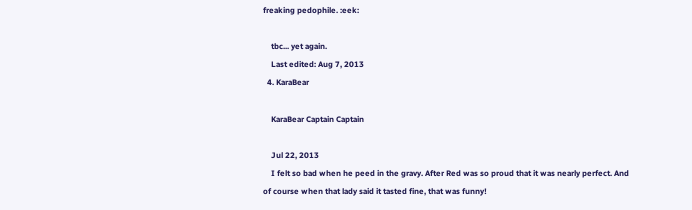freaking pedophile. :eek:

    tbc... yet again.
    Last edited: Aug 7, 2013
  4. KaraBear

    KaraBear Captain Captain

    Jul 22, 2013
    I felt so bad when he peed in the gravy. After Red was so proud that it was nearly perfect. And of course when that lady said it tasted fine, that was funny!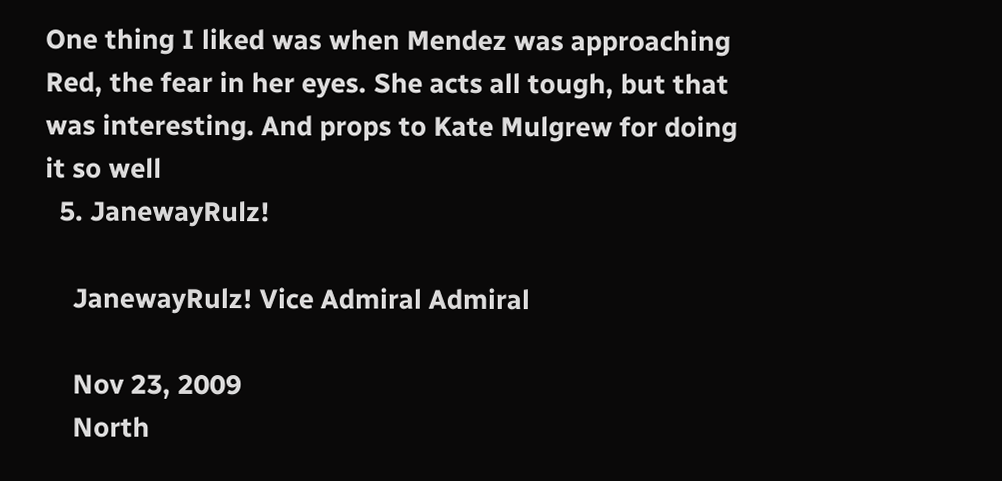One thing I liked was when Mendez was approaching Red, the fear in her eyes. She acts all tough, but that was interesting. And props to Kate Mulgrew for doing it so well
  5. JanewayRulz!

    JanewayRulz! Vice Admiral Admiral

    Nov 23, 2009
    North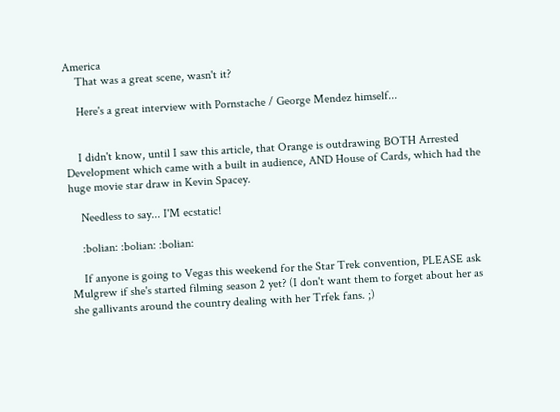America
    That was a great scene, wasn't it?

    Here's a great interview with Pornstache / George Mendez himself...


    I didn't know, until I saw this article, that Orange is outdrawing BOTH Arrested Development which came with a built in audience, AND House of Cards, which had the huge movie star draw in Kevin Spacey.

    Needless to say... I'M ecstatic!

    :bolian: :bolian: :bolian:

    If anyone is going to Vegas this weekend for the Star Trek convention, PLEASE ask Mulgrew if she's started filming season 2 yet? (I don't want them to forget about her as she gallivants around the country dealing with her Trfek fans. ;)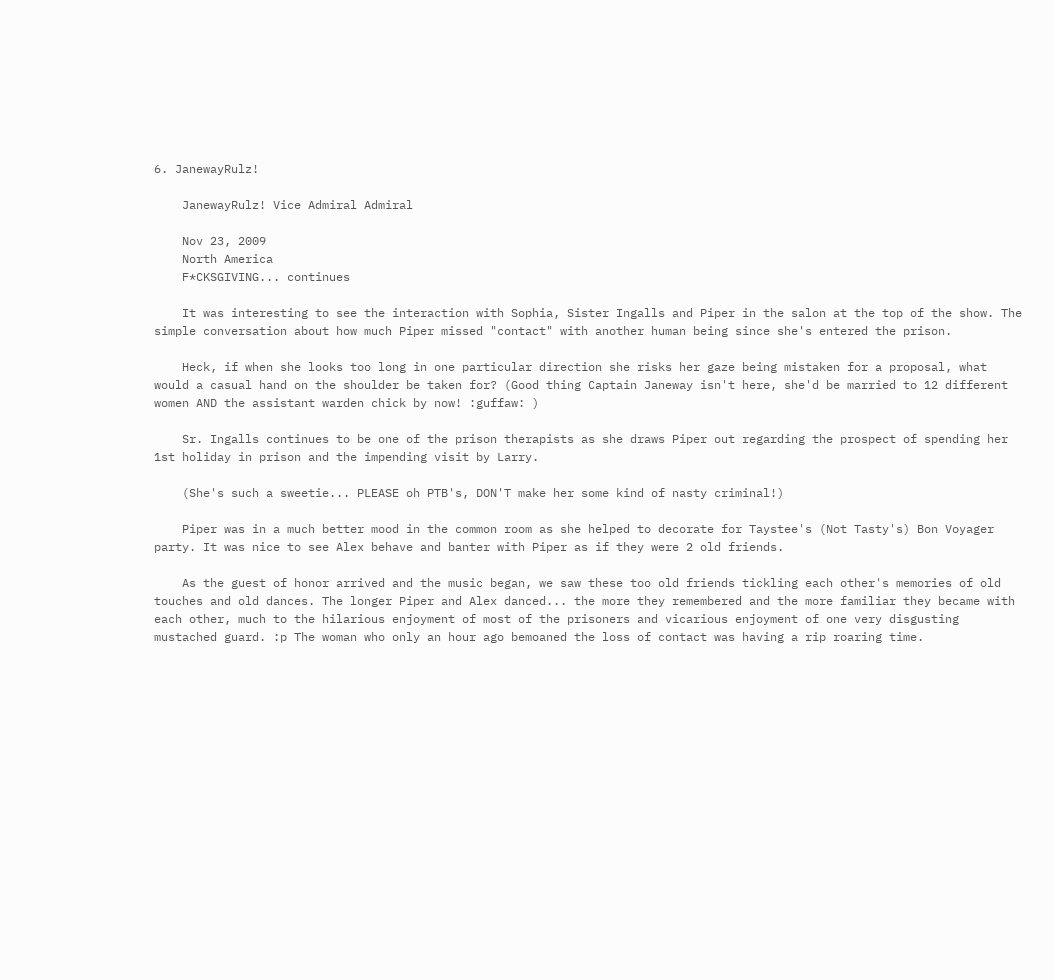6. JanewayRulz!

    JanewayRulz! Vice Admiral Admiral

    Nov 23, 2009
    North America
    F*CKSGIVING... continues

    It was interesting to see the interaction with Sophia, Sister Ingalls and Piper in the salon at the top of the show. The simple conversation about how much Piper missed "contact" with another human being since she's entered the prison.

    Heck, if when she looks too long in one particular direction she risks her gaze being mistaken for a proposal, what would a casual hand on the shoulder be taken for? (Good thing Captain Janeway isn't here, she'd be married to 12 different women AND the assistant warden chick by now! :guffaw: )

    Sr. Ingalls continues to be one of the prison therapists as she draws Piper out regarding the prospect of spending her 1st holiday in prison and the impending visit by Larry.

    (She's such a sweetie... PLEASE oh PTB's, DON'T make her some kind of nasty criminal!)

    Piper was in a much better mood in the common room as she helped to decorate for Taystee's (Not Tasty's) Bon Voyager party. It was nice to see Alex behave and banter with Piper as if they were 2 old friends.

    As the guest of honor arrived and the music began, we saw these too old friends tickling each other's memories of old touches and old dances. The longer Piper and Alex danced... the more they remembered and the more familiar they became with each other, much to the hilarious enjoyment of most of the prisoners and vicarious enjoyment of one very disgusting mustached guard. :p The woman who only an hour ago bemoaned the loss of contact was having a rip roaring time.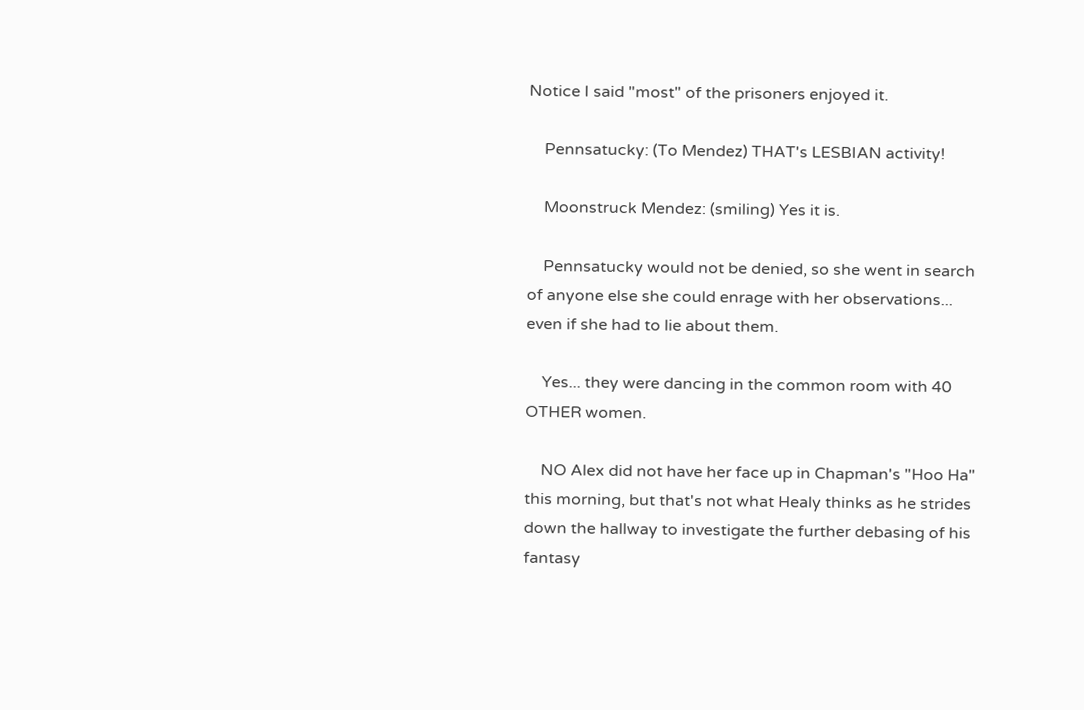Notice I said "most" of the prisoners enjoyed it.

    Pennsatucky: (To Mendez) THAT's LESBIAN activity!

    Moonstruck Mendez: (smiling) Yes it is.

    Pennsatucky would not be denied, so she went in search of anyone else she could enrage with her observations... even if she had to lie about them.

    Yes... they were dancing in the common room with 40 OTHER women.

    NO Alex did not have her face up in Chapman's "Hoo Ha" this morning, but that's not what Healy thinks as he strides down the hallway to investigate the further debasing of his fantasy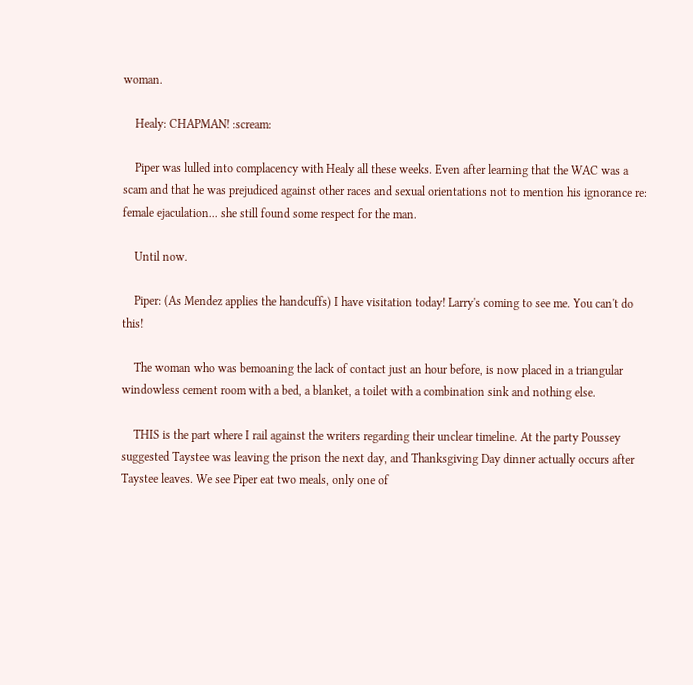woman.

    Healy: CHAPMAN! :scream:

    Piper was lulled into complacency with Healy all these weeks. Even after learning that the WAC was a scam and that he was prejudiced against other races and sexual orientations not to mention his ignorance re: female ejaculation... she still found some respect for the man.

    Until now.

    Piper: (As Mendez applies the handcuffs) I have visitation today! Larry's coming to see me. You can't do this!

    The woman who was bemoaning the lack of contact just an hour before, is now placed in a triangular windowless cement room with a bed, a blanket, a toilet with a combination sink and nothing else.

    THIS is the part where I rail against the writers regarding their unclear timeline. At the party Poussey suggested Taystee was leaving the prison the next day, and Thanksgiving Day dinner actually occurs after Taystee leaves. We see Piper eat two meals, only one of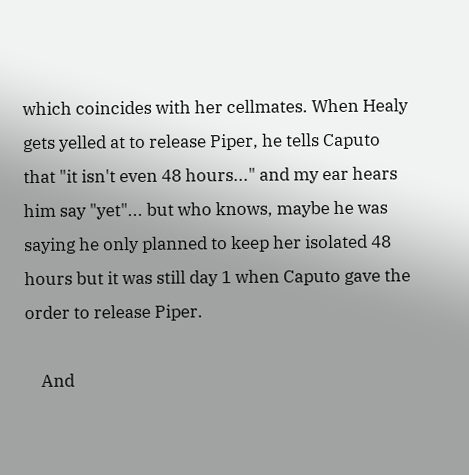which coincides with her cellmates. When Healy gets yelled at to release Piper, he tells Caputo that "it isn't even 48 hours..." and my ear hears him say "yet"... but who knows, maybe he was saying he only planned to keep her isolated 48 hours but it was still day 1 when Caputo gave the order to release Piper.

    And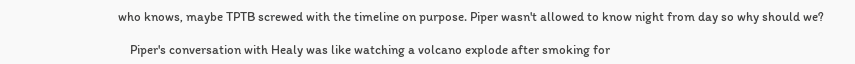who knows, maybe TPTB screwed with the timeline on purpose. Piper wasn't allowed to know night from day so why should we?

    Piper's conversation with Healy was like watching a volcano explode after smoking for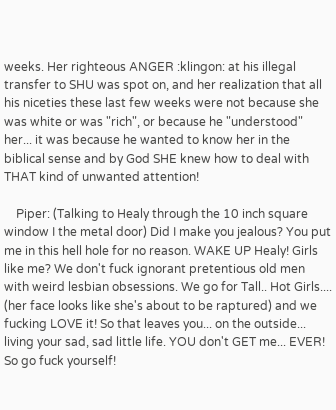weeks. Her righteous ANGER :klingon: at his illegal transfer to SHU was spot on, and her realization that all his niceties these last few weeks were not because she was white or was "rich", or because he "understood" her... it was because he wanted to know her in the biblical sense and by God SHE knew how to deal with THAT kind of unwanted attention!

    Piper: (Talking to Healy through the 10 inch square window I the metal door) Did I make you jealous? You put me in this hell hole for no reason. WAKE UP Healy! Girls like me? We don't fuck ignorant pretentious old men with weird lesbian obsessions. We go for Tall.. Hot Girls.... (her face looks like she's about to be raptured) and we fucking LOVE it! So that leaves you... on the outside... living your sad, sad little life. YOU don't GET me... EVER! So go fuck yourself!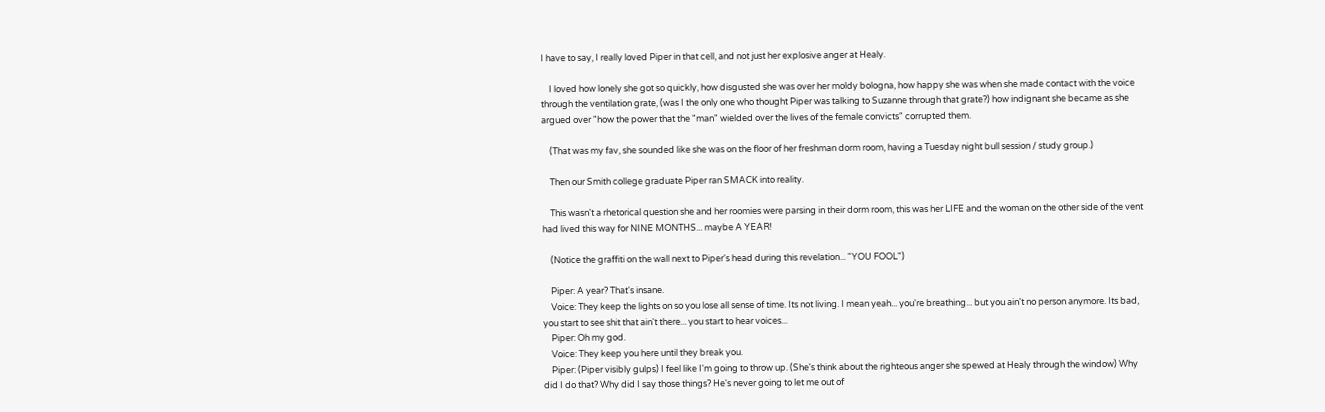I have to say, I really loved Piper in that cell, and not just her explosive anger at Healy.

    I loved how lonely she got so quickly, how disgusted she was over her moldy bologna, how happy she was when she made contact with the voice through the ventilation grate, (was I the only one who thought Piper was talking to Suzanne through that grate?) how indignant she became as she argued over "how the power that the "man" wielded over the lives of the female convicts" corrupted them.

    (That was my fav, she sounded like she was on the floor of her freshman dorm room, having a Tuesday night bull session / study group.)

    Then our Smith college graduate Piper ran SMACK into reality.

    This wasn't a rhetorical question she and her roomies were parsing in their dorm room, this was her LIFE and the woman on the other side of the vent had lived this way for NINE MONTHS... maybe A YEAR!

    (Notice the graffiti on the wall next to Piper's head during this revelation... "YOU FOOL")

    Piper: A year? That's insane.
    Voice: They keep the lights on so you lose all sense of time. Its not living. I mean yeah... you're breathing... but you ain't no person anymore. Its bad, you start to see shit that ain't there... you start to hear voices...
    Piper: Oh my god.
    Voice: They keep you here until they break you.
    Piper: (Piper visibly gulps) I feel like I'm going to throw up. (She's think about the righteous anger she spewed at Healy through the window) Why did I do that? Why did I say those things? He's never going to let me out of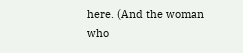here. (And the woman who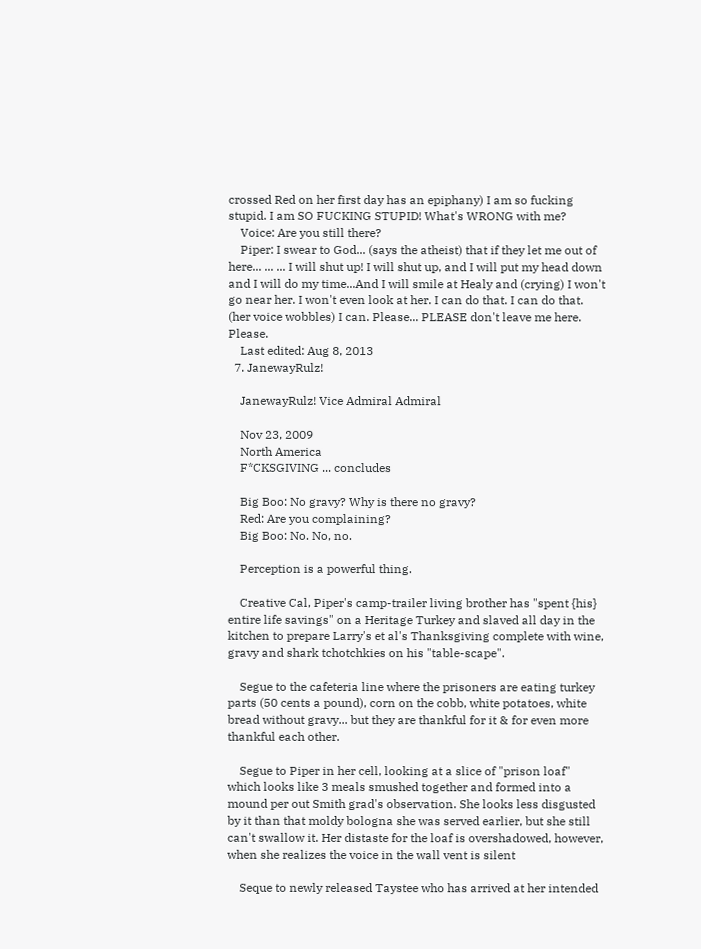crossed Red on her first day has an epiphany) I am so fucking stupid. I am SO FUCKING STUPID! What's WRONG with me?
    Voice: Are you still there?
    Piper: I swear to God... (says the atheist) that if they let me out of here... ... ... I will shut up! I will shut up, and I will put my head down and I will do my time...And I will smile at Healy and (crying) I won't go near her. I won't even look at her. I can do that. I can do that. (her voice wobbles) I can. Please... PLEASE don't leave me here. Please.
    Last edited: Aug 8, 2013
  7. JanewayRulz!

    JanewayRulz! Vice Admiral Admiral

    Nov 23, 2009
    North America
    F*CKSGIVING ... concludes

    Big Boo: No gravy? Why is there no gravy?
    Red: Are you complaining?
    Big Boo: No. No, no.

    Perception is a powerful thing.

    Creative Cal, Piper's camp-trailer living brother has "spent {his} entire life savings" on a Heritage Turkey and slaved all day in the kitchen to prepare Larry's et al's Thanksgiving complete with wine, gravy and shark tchotchkies on his "table-scape".

    Segue to the cafeteria line where the prisoners are eating turkey parts (50 cents a pound), corn on the cobb, white potatoes, white bread without gravy... but they are thankful for it & for even more thankful each other.

    Segue to Piper in her cell, looking at a slice of "prison loaf" which looks like 3 meals smushed together and formed into a mound per out Smith grad's observation. She looks less disgusted by it than that moldy bologna she was served earlier, but she still can't swallow it. Her distaste for the loaf is overshadowed, however, when she realizes the voice in the wall vent is silent

    Seque to newly released Taystee who has arrived at her intended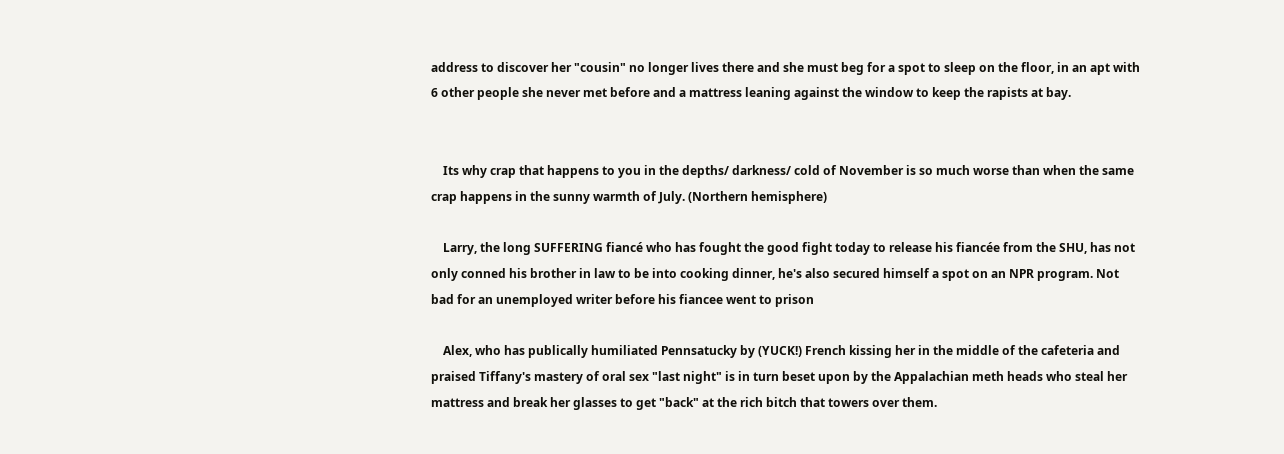address to discover her "cousin" no longer lives there and she must beg for a spot to sleep on the floor, in an apt with 6 other people she never met before and a mattress leaning against the window to keep the rapists at bay.


    Its why crap that happens to you in the depths/ darkness/ cold of November is so much worse than when the same crap happens in the sunny warmth of July. (Northern hemisphere)

    Larry, the long SUFFERING fiancé who has fought the good fight today to release his fiancée from the SHU, has not only conned his brother in law to be into cooking dinner, he's also secured himself a spot on an NPR program. Not bad for an unemployed writer before his fiancee went to prison

    Alex, who has publically humiliated Pennsatucky by (YUCK!) French kissing her in the middle of the cafeteria and praised Tiffany's mastery of oral sex "last night" is in turn beset upon by the Appalachian meth heads who steal her mattress and break her glasses to get "back" at the rich bitch that towers over them.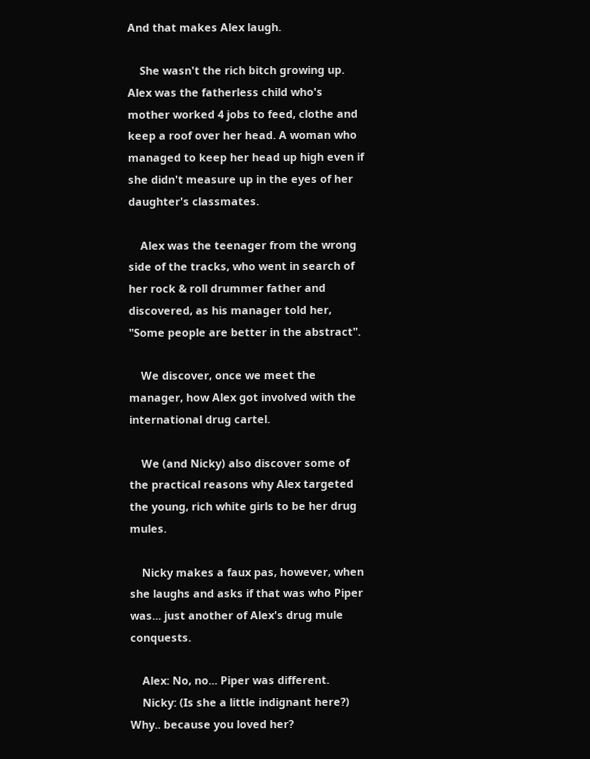And that makes Alex laugh.

    She wasn't the rich bitch growing up. Alex was the fatherless child who's mother worked 4 jobs to feed, clothe and keep a roof over her head. A woman who managed to keep her head up high even if she didn't measure up in the eyes of her daughter's classmates.

    Alex was the teenager from the wrong side of the tracks, who went in search of her rock & roll drummer father and discovered, as his manager told her, "Some people are better in the abstract".

    We discover, once we meet the manager, how Alex got involved with the international drug cartel.

    We (and Nicky) also discover some of the practical reasons why Alex targeted the young, rich white girls to be her drug mules.

    Nicky makes a faux pas, however, when she laughs and asks if that was who Piper was... just another of Alex's drug mule conquests.

    Alex: No, no... Piper was different.
    Nicky: (Is she a little indignant here?) Why.. because you loved her?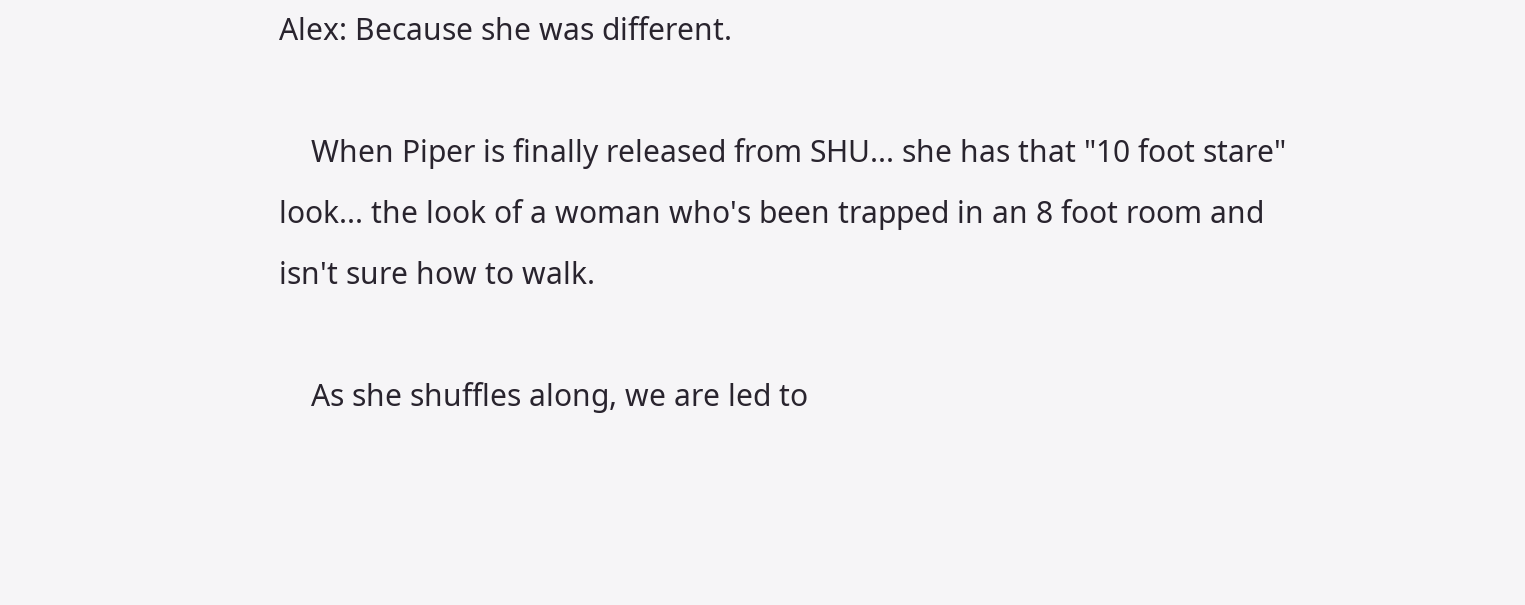Alex: Because she was different.

    When Piper is finally released from SHU... she has that "10 foot stare" look... the look of a woman who's been trapped in an 8 foot room and isn't sure how to walk.

    As she shuffles along, we are led to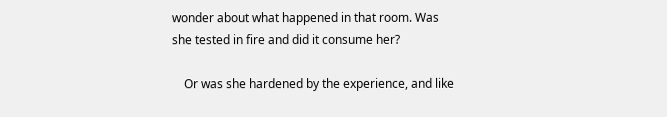wonder about what happened in that room. Was she tested in fire and did it consume her?

    Or was she hardened by the experience, and like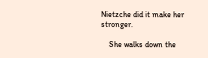Nietzche did it make her stronger.

    She walks down the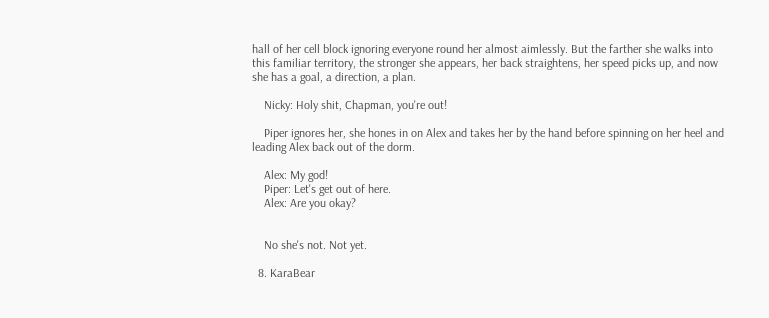hall of her cell block ignoring everyone round her almost aimlessly. But the farther she walks into this familiar territory, the stronger she appears, her back straightens, her speed picks up, and now she has a goal, a direction, a plan.

    Nicky: Holy shit, Chapman, you're out!

    Piper ignores her, she hones in on Alex and takes her by the hand before spinning on her heel and leading Alex back out of the dorm.

    Alex: My god!
    Piper: Let's get out of here.
    Alex: Are you okay?


    No she's not. Not yet.

  8. KaraBear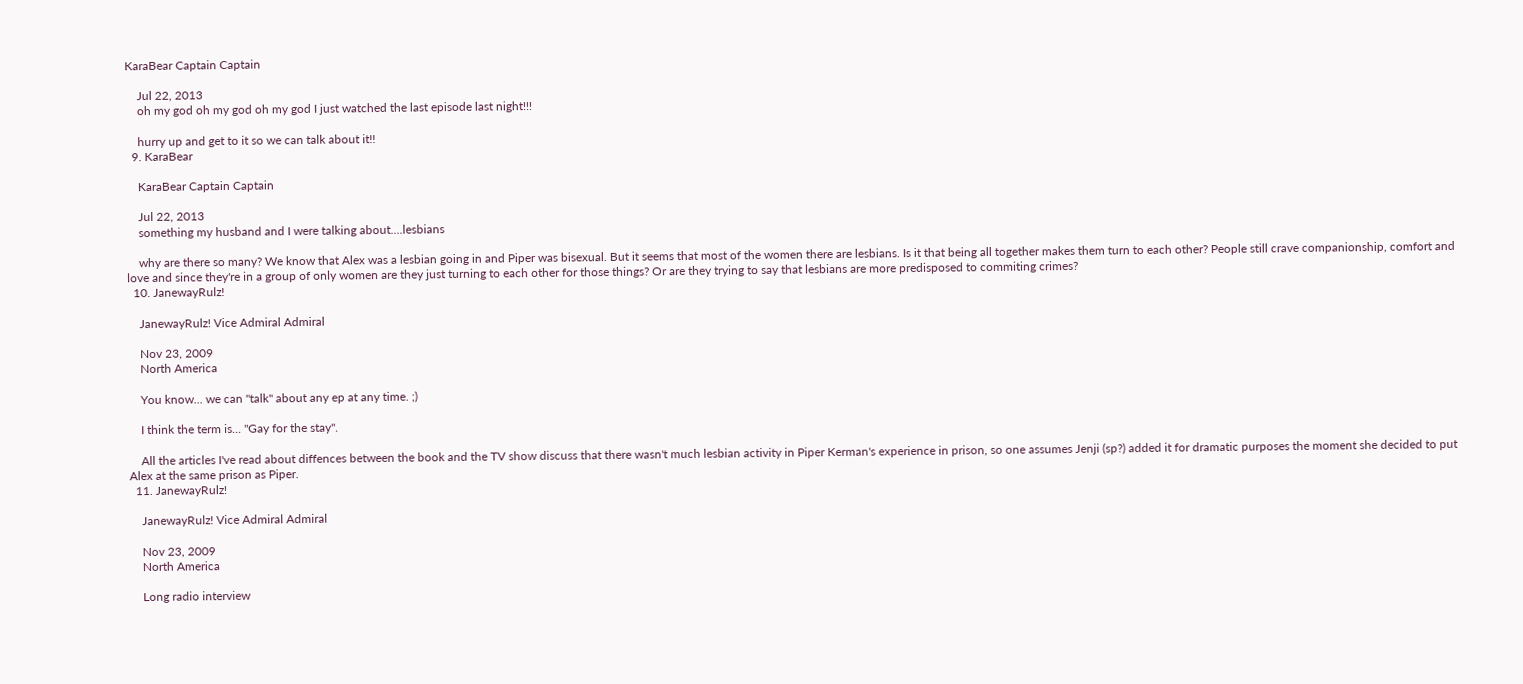KaraBear Captain Captain

    Jul 22, 2013
    oh my god oh my god oh my god I just watched the last episode last night!!!

    hurry up and get to it so we can talk about it!!
  9. KaraBear

    KaraBear Captain Captain

    Jul 22, 2013
    something my husband and I were talking about....lesbians

    why are there so many? We know that Alex was a lesbian going in and Piper was bisexual. But it seems that most of the women there are lesbians. Is it that being all together makes them turn to each other? People still crave companionship, comfort and love and since they're in a group of only women are they just turning to each other for those things? Or are they trying to say that lesbians are more predisposed to commiting crimes?
  10. JanewayRulz!

    JanewayRulz! Vice Admiral Admiral

    Nov 23, 2009
    North America

    You know... we can "talk" about any ep at any time. ;)

    I think the term is... "Gay for the stay".

    All the articles I've read about diffences between the book and the TV show discuss that there wasn't much lesbian activity in Piper Kerman's experience in prison, so one assumes Jenji (sp?) added it for dramatic purposes the moment she decided to put Alex at the same prison as Piper.
  11. JanewayRulz!

    JanewayRulz! Vice Admiral Admiral

    Nov 23, 2009
    North America

    Long radio interview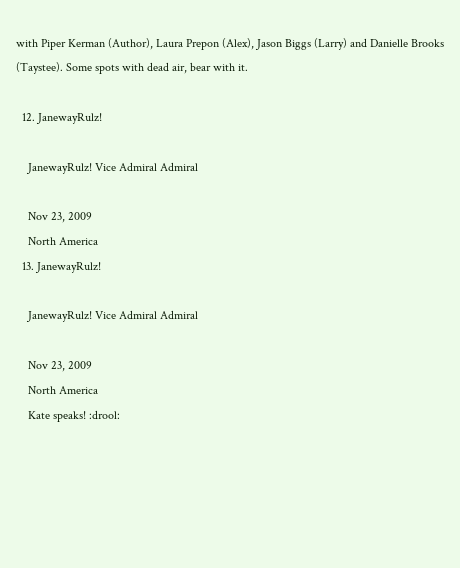with Piper Kerman (Author), Laura Prepon (Alex), Jason Biggs (Larry) and Danielle Brooks (Taystee). Some spots with dead air, bear with it.

  12. JanewayRulz!

    JanewayRulz! Vice Admiral Admiral

    Nov 23, 2009
    North America
  13. JanewayRulz!

    JanewayRulz! Vice Admiral Admiral

    Nov 23, 2009
    North America
    Kate speaks! :drool: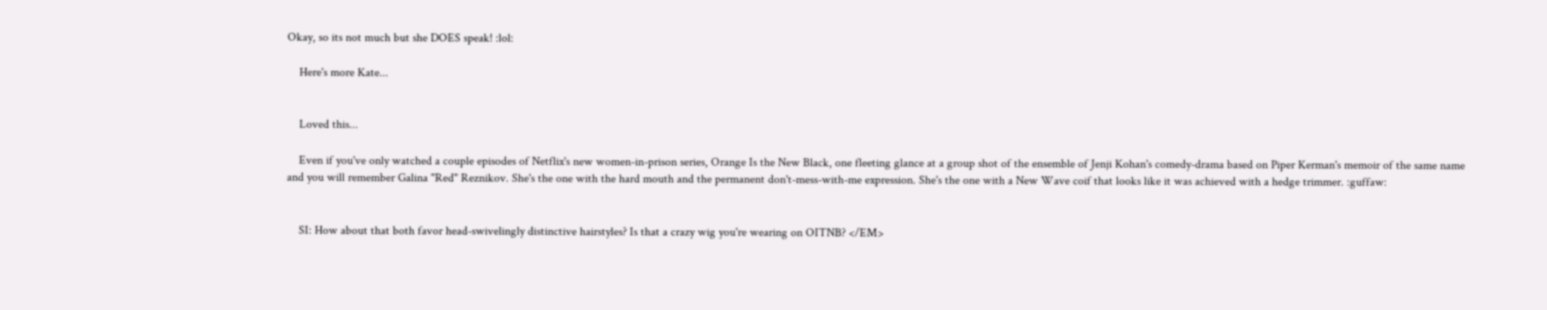Okay, so its not much but she DOES speak! :lol:

    Here's more Kate...


    Loved this...

    Even if you've only watched a couple episodes of Netflix's new women-in-prison series, Orange Is the New Black, one fleeting glance at a group shot of the ensemble of Jenji Kohan's comedy-drama based on Piper Kerman's memoir of the same name and you will remember Galina "Red" Reznikov. She's the one with the hard mouth and the permanent don't-mess-with-me expression. She's the one with a New Wave coif that looks like it was achieved with a hedge trimmer. :guffaw:


    SI: How about that both favor head-swivelingly distinctive hairstyles? Is that a crazy wig you're wearing on OITNB? </EM>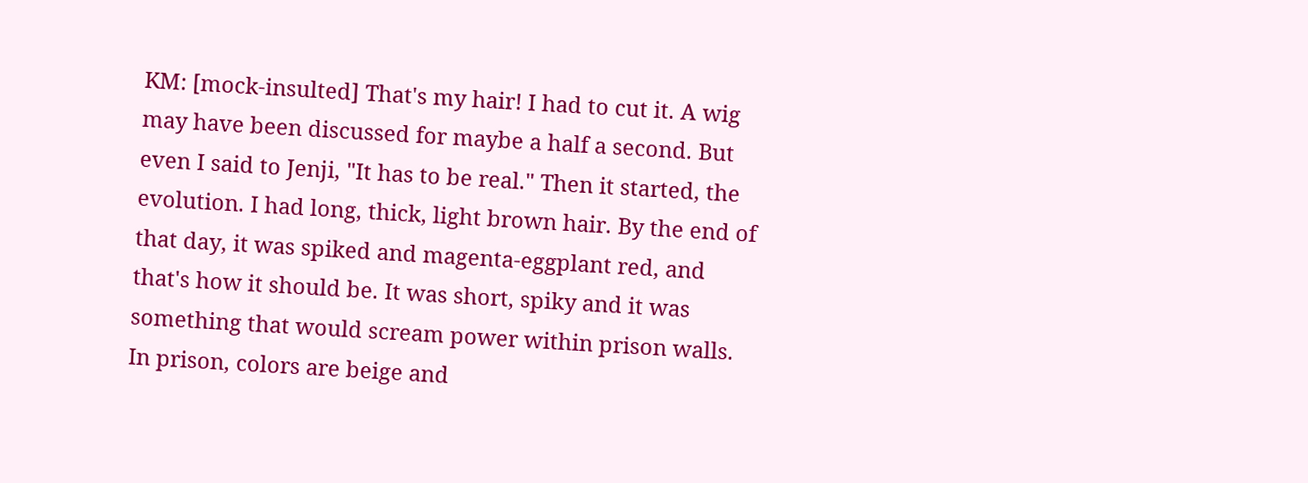KM: [mock-insulted] That's my hair! I had to cut it. A wig may have been discussed for maybe a half a second. But even I said to Jenji, "It has to be real." Then it started, the evolution. I had long, thick, light brown hair. By the end of that day, it was spiked and magenta-eggplant red, and that's how it should be. It was short, spiky and it was something that would scream power within prison walls. In prison, colors are beige and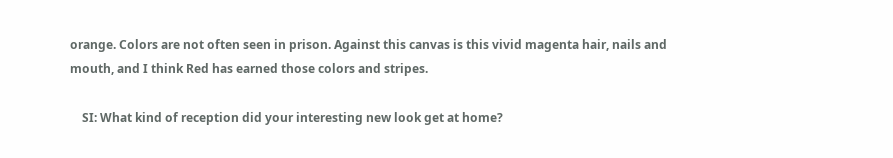orange. Colors are not often seen in prison. Against this canvas is this vivid magenta hair, nails and mouth, and I think Red has earned those colors and stripes.

    SI: What kind of reception did your interesting new look get at home?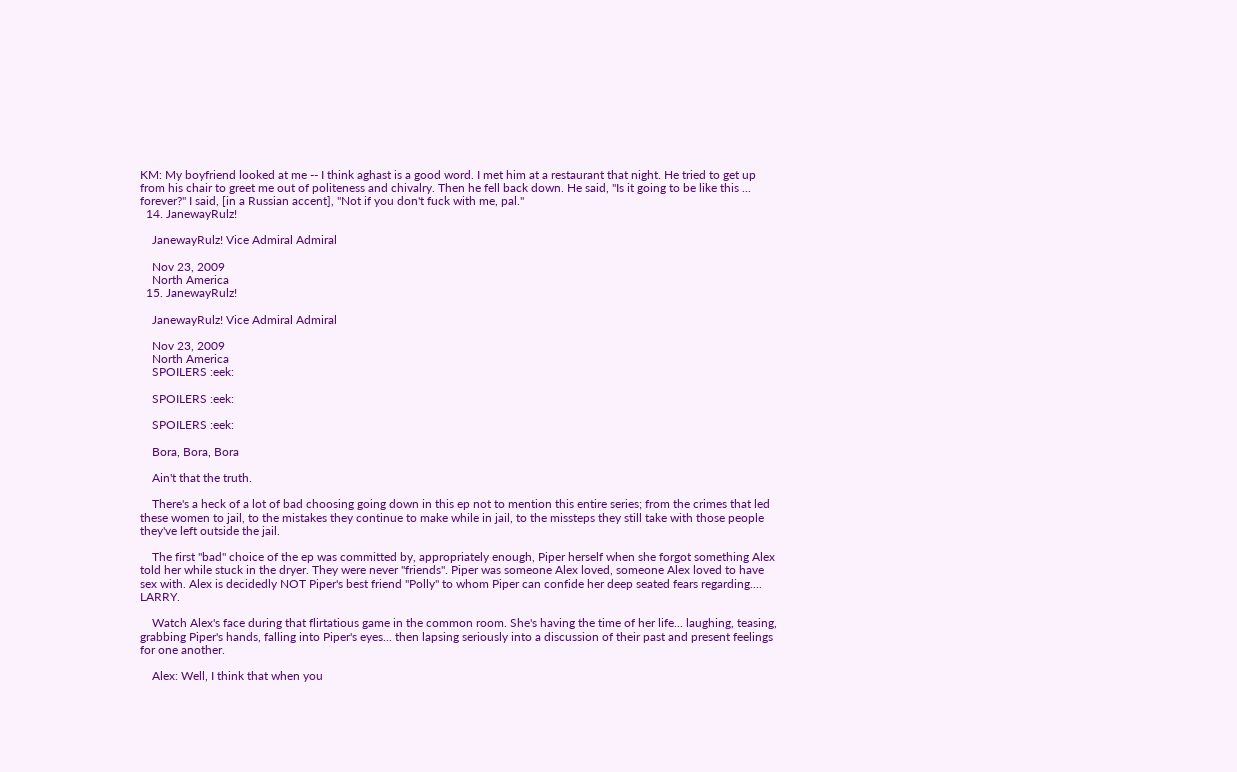KM: My boyfriend looked at me -- I think aghast is a good word. I met him at a restaurant that night. He tried to get up from his chair to greet me out of politeness and chivalry. Then he fell back down. He said, "Is it going to be like this ... forever?" I said, [in a Russian accent], "Not if you don't fuck with me, pal."
  14. JanewayRulz!

    JanewayRulz! Vice Admiral Admiral

    Nov 23, 2009
    North America
  15. JanewayRulz!

    JanewayRulz! Vice Admiral Admiral

    Nov 23, 2009
    North America
    SPOILERS :eek:

    SPOILERS :eek:

    SPOILERS :eek:

    Bora, Bora, Bora

    Ain't that the truth.

    There's a heck of a lot of bad choosing going down in this ep not to mention this entire series; from the crimes that led these women to jail, to the mistakes they continue to make while in jail, to the missteps they still take with those people they've left outside the jail.

    The first "bad" choice of the ep was committed by, appropriately enough, Piper herself when she forgot something Alex told her while stuck in the dryer. They were never "friends". Piper was someone Alex loved, someone Alex loved to have sex with. Alex is decidedly NOT Piper's best friend "Polly" to whom Piper can confide her deep seated fears regarding.... LARRY.

    Watch Alex's face during that flirtatious game in the common room. She's having the time of her life... laughing, teasing, grabbing Piper's hands, falling into Piper's eyes... then lapsing seriously into a discussion of their past and present feelings for one another.

    Alex: Well, I think that when you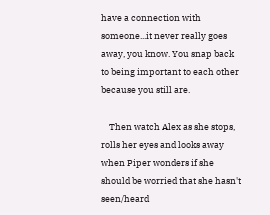have a connection with someone...it never really goes away, you know. You snap back to being important to each other because you still are.

    Then watch Alex as she stops, rolls her eyes and looks away when Piper wonders if she should be worried that she hasn't seen/heard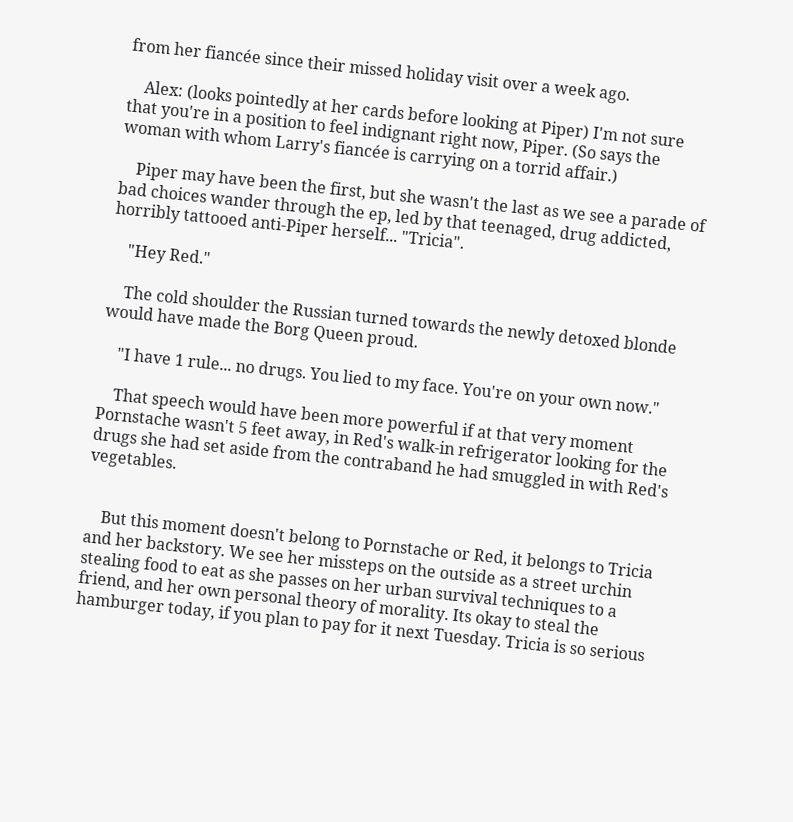from her fiancée since their missed holiday visit over a week ago.

    Alex: (looks pointedly at her cards before looking at Piper) I'm not sure that you're in a position to feel indignant right now, Piper. (So says the woman with whom Larry's fiancée is carrying on a torrid affair.)

    Piper may have been the first, but she wasn't the last as we see a parade of bad choices wander through the ep, led by that teenaged, drug addicted, horribly tattooed anti-Piper herself... "Tricia".

    "Hey Red."

    The cold shoulder the Russian turned towards the newly detoxed blonde would have made the Borg Queen proud.

    "I have 1 rule... no drugs. You lied to my face. You're on your own now."

    That speech would have been more powerful if at that very moment Pornstache wasn't 5 feet away, in Red's walk-in refrigerator looking for the drugs she had set aside from the contraband he had smuggled in with Red's vegetables.


    But this moment doesn't belong to Pornstache or Red, it belongs to Tricia and her backstory. We see her missteps on the outside as a street urchin stealing food to eat as she passes on her urban survival techniques to a friend, and her own personal theory of morality. Its okay to steal the hamburger today, if you plan to pay for it next Tuesday. Tricia is so serious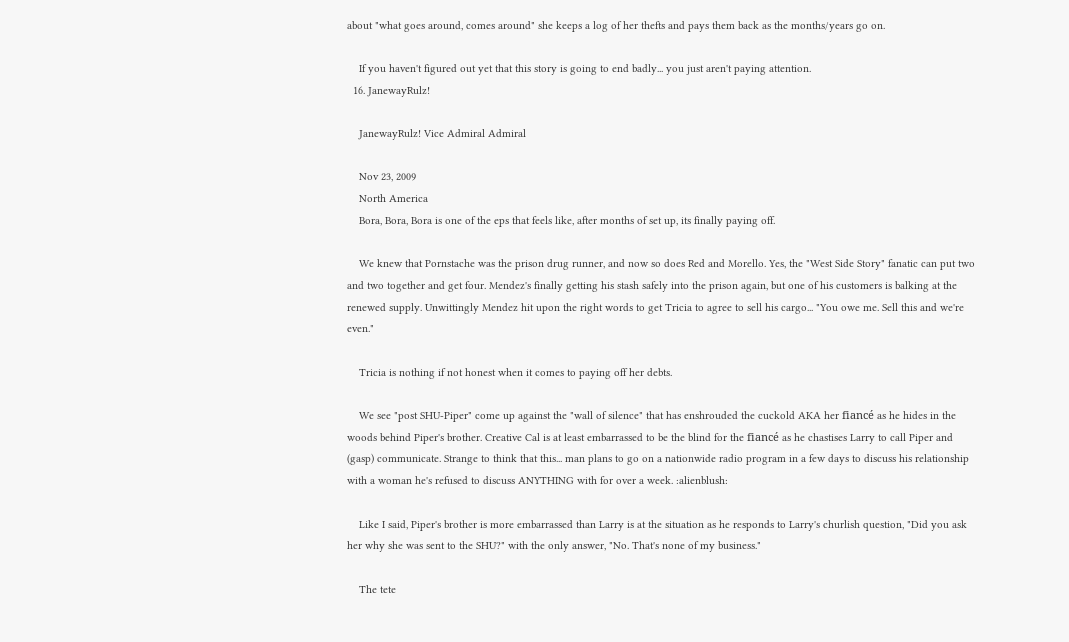about "what goes around, comes around" she keeps a log of her thefts and pays them back as the months/years go on.

    If you haven't figured out yet that this story is going to end badly... you just aren't paying attention.
  16. JanewayRulz!

    JanewayRulz! Vice Admiral Admiral

    Nov 23, 2009
    North America
    Bora, Bora, Bora is one of the eps that feels like, after months of set up, its finally paying off.

    We knew that Pornstache was the prison drug runner, and now so does Red and Morello. Yes, the "West Side Story" fanatic can put two and two together and get four. Mendez's finally getting his stash safely into the prison again, but one of his customers is balking at the renewed supply. Unwittingly Mendez hit upon the right words to get Tricia to agree to sell his cargo... "You owe me. Sell this and we're even."

    Tricia is nothing if not honest when it comes to paying off her debts.

    We see "post SHU-Piper" come up against the "wall of silence" that has enshrouded the cuckold AKA her fiancé as he hides in the woods behind Piper's brother. Creative Cal is at least embarrassed to be the blind for the fiancé as he chastises Larry to call Piper and (gasp) communicate. Strange to think that this... man plans to go on a nationwide radio program in a few days to discuss his relationship with a woman he's refused to discuss ANYTHING with for over a week. :alienblush:

    Like I said, Piper's brother is more embarrassed than Larry is at the situation as he responds to Larry's churlish question, "Did you ask her why she was sent to the SHU?" with the only answer, "No. That's none of my business."

    The tete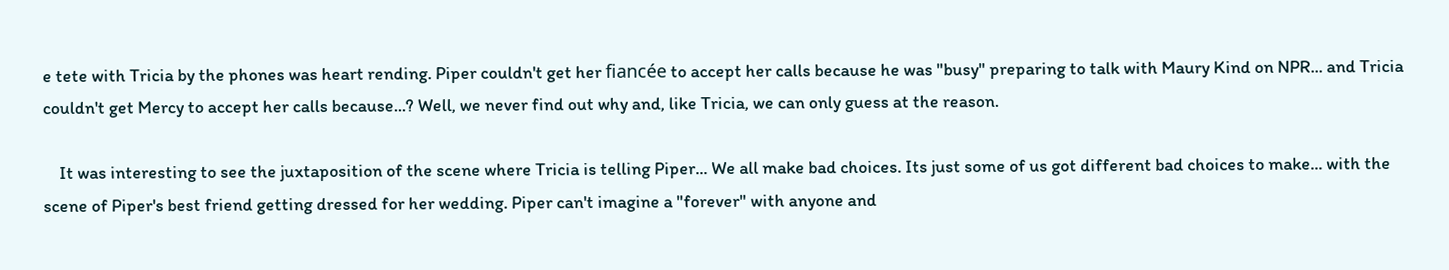e tete with Tricia by the phones was heart rending. Piper couldn't get her fiancée to accept her calls because he was "busy" preparing to talk with Maury Kind on NPR... and Tricia couldn't get Mercy to accept her calls because...? Well, we never find out why and, like Tricia, we can only guess at the reason.

    It was interesting to see the juxtaposition of the scene where Tricia is telling Piper... We all make bad choices. Its just some of us got different bad choices to make... with the scene of Piper's best friend getting dressed for her wedding. Piper can't imagine a "forever" with anyone and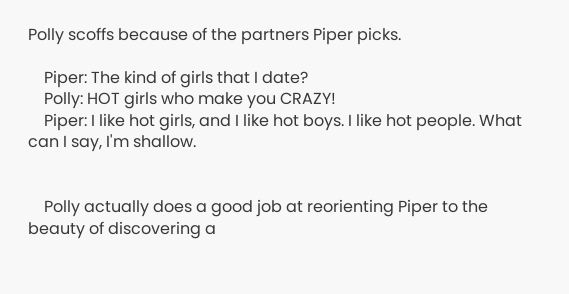Polly scoffs because of the partners Piper picks.

    Piper: The kind of girls that I date?
    Polly: HOT girls who make you CRAZY!
    Piper: I like hot girls, and I like hot boys. I like hot people. What can I say, I'm shallow.


    Polly actually does a good job at reorienting Piper to the beauty of discovering a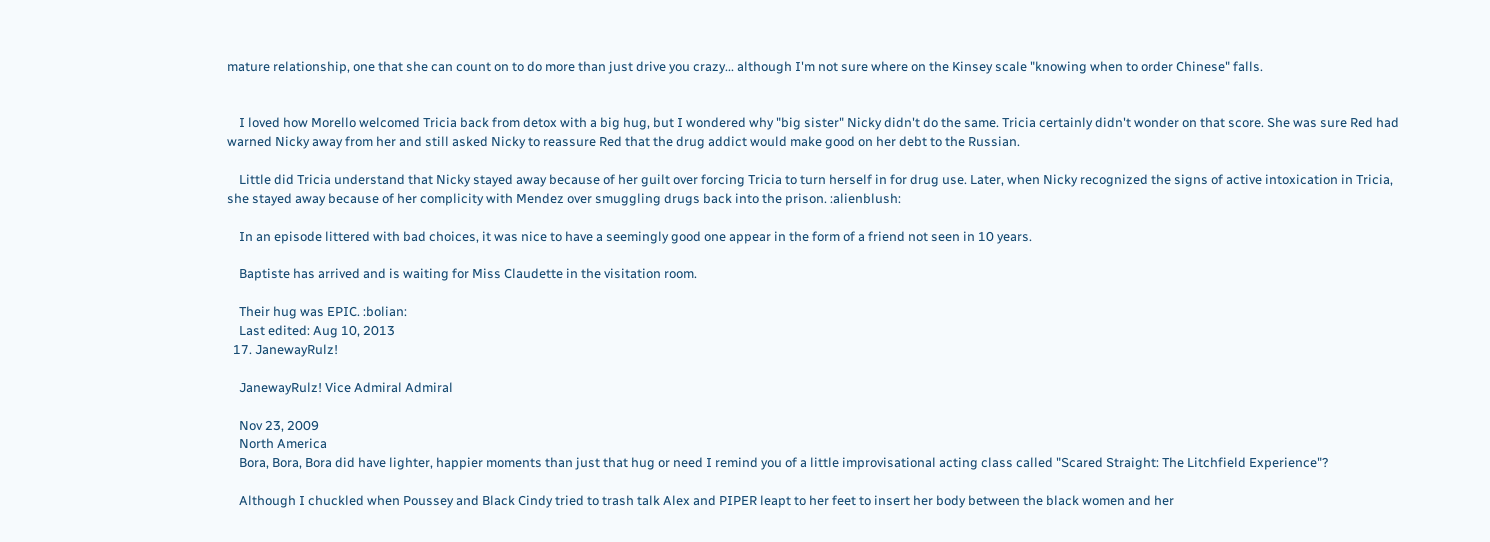mature relationship, one that she can count on to do more than just drive you crazy... although I'm not sure where on the Kinsey scale "knowing when to order Chinese" falls.


    I loved how Morello welcomed Tricia back from detox with a big hug, but I wondered why "big sister" Nicky didn't do the same. Tricia certainly didn't wonder on that score. She was sure Red had warned Nicky away from her and still asked Nicky to reassure Red that the drug addict would make good on her debt to the Russian.

    Little did Tricia understand that Nicky stayed away because of her guilt over forcing Tricia to turn herself in for drug use. Later, when Nicky recognized the signs of active intoxication in Tricia, she stayed away because of her complicity with Mendez over smuggling drugs back into the prison. :alienblush:

    In an episode littered with bad choices, it was nice to have a seemingly good one appear in the form of a friend not seen in 10 years.

    Baptiste has arrived and is waiting for Miss Claudette in the visitation room.

    Their hug was EPIC. :bolian:
    Last edited: Aug 10, 2013
  17. JanewayRulz!

    JanewayRulz! Vice Admiral Admiral

    Nov 23, 2009
    North America
    Bora, Bora, Bora did have lighter, happier moments than just that hug or need I remind you of a little improvisational acting class called "Scared Straight: The Litchfield Experience"?

    Although I chuckled when Poussey and Black Cindy tried to trash talk Alex and PIPER leapt to her feet to insert her body between the black women and her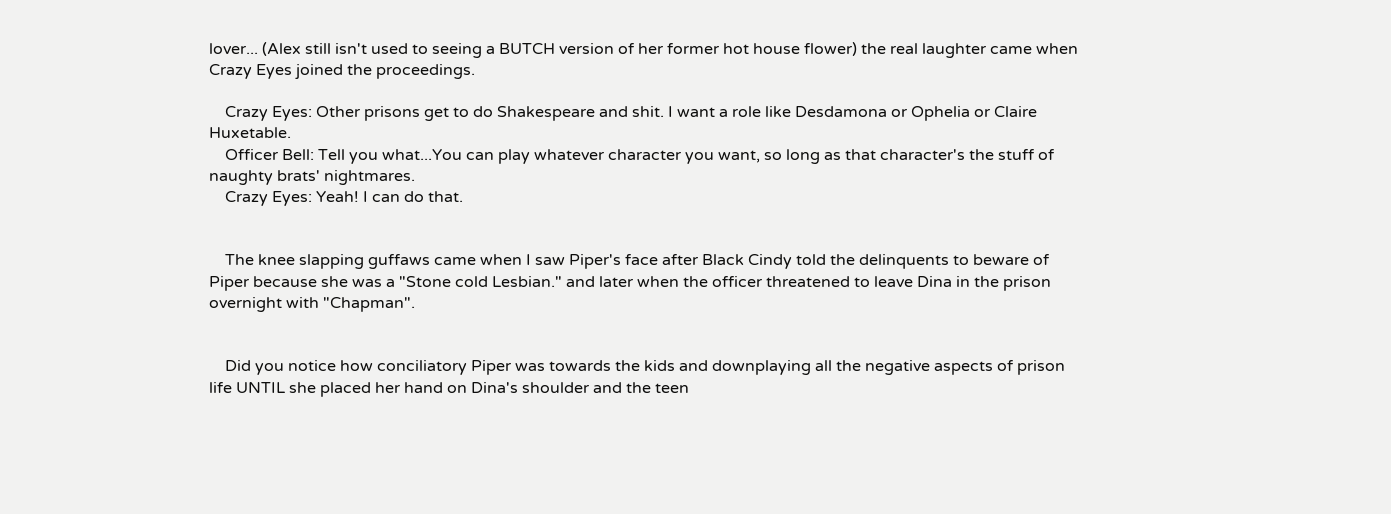lover... (Alex still isn't used to seeing a BUTCH version of her former hot house flower) the real laughter came when Crazy Eyes joined the proceedings.

    Crazy Eyes: Other prisons get to do Shakespeare and shit. I want a role like Desdamona or Ophelia or Claire Huxetable.
    Officer Bell: Tell you what...You can play whatever character you want, so long as that character's the stuff of naughty brats' nightmares.
    Crazy Eyes: Yeah! I can do that.


    The knee slapping guffaws came when I saw Piper's face after Black Cindy told the delinquents to beware of Piper because she was a "Stone cold Lesbian." and later when the officer threatened to leave Dina in the prison overnight with "Chapman".


    Did you notice how conciliatory Piper was towards the kids and downplaying all the negative aspects of prison life UNTIL she placed her hand on Dina's shoulder and the teen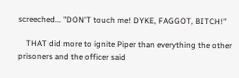screeched... "DON'T touch me! DYKE, FAGGOT, BITCH!"

    THAT did more to ignite Piper than everything the other prisoners and the officer said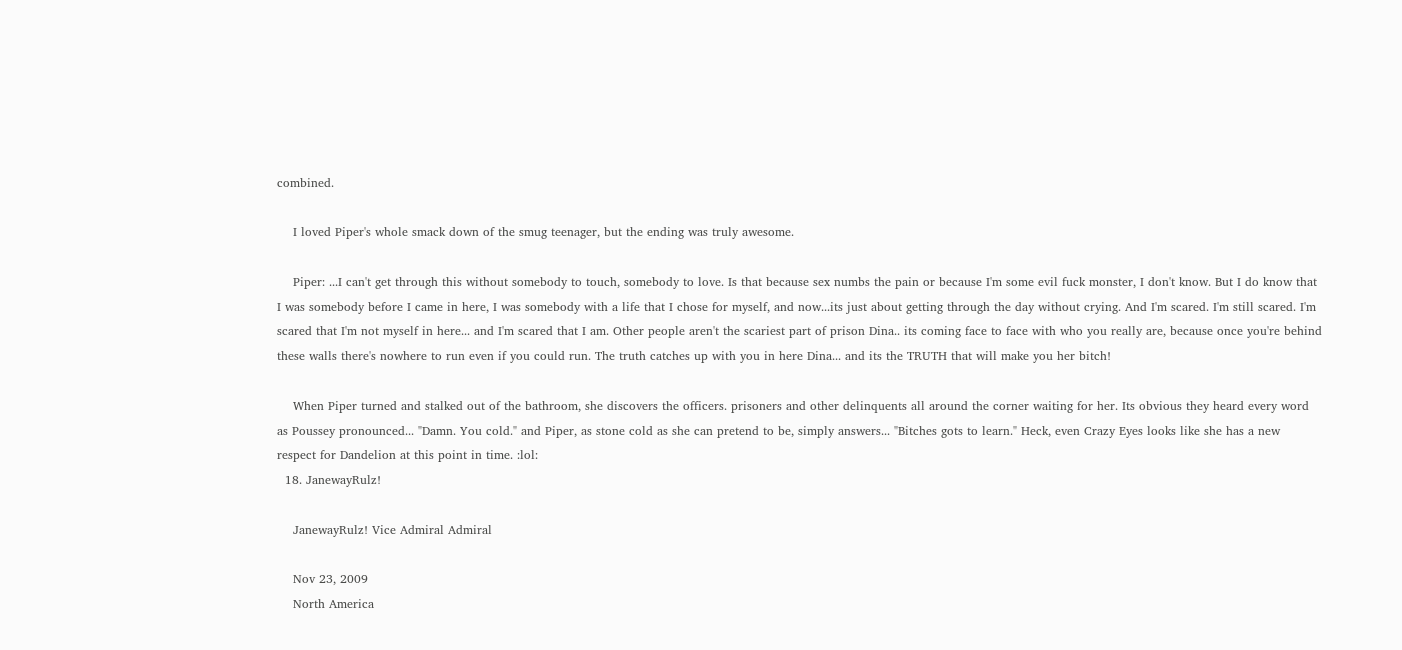combined.

    I loved Piper's whole smack down of the smug teenager, but the ending was truly awesome.

    Piper: ...I can't get through this without somebody to touch, somebody to love. Is that because sex numbs the pain or because I'm some evil fuck monster, I don't know. But I do know that I was somebody before I came in here, I was somebody with a life that I chose for myself, and now...its just about getting through the day without crying. And I'm scared. I'm still scared. I'm scared that I'm not myself in here... and I'm scared that I am. Other people aren't the scariest part of prison Dina.. its coming face to face with who you really are, because once you're behind these walls there's nowhere to run even if you could run. The truth catches up with you in here Dina... and its the TRUTH that will make you her bitch!

    When Piper turned and stalked out of the bathroom, she discovers the officers. prisoners and other delinquents all around the corner waiting for her. Its obvious they heard every word as Poussey pronounced... "Damn. You cold." and Piper, as stone cold as she can pretend to be, simply answers... "Bitches gots to learn." Heck, even Crazy Eyes looks like she has a new respect for Dandelion at this point in time. :lol:
  18. JanewayRulz!

    JanewayRulz! Vice Admiral Admiral

    Nov 23, 2009
    North America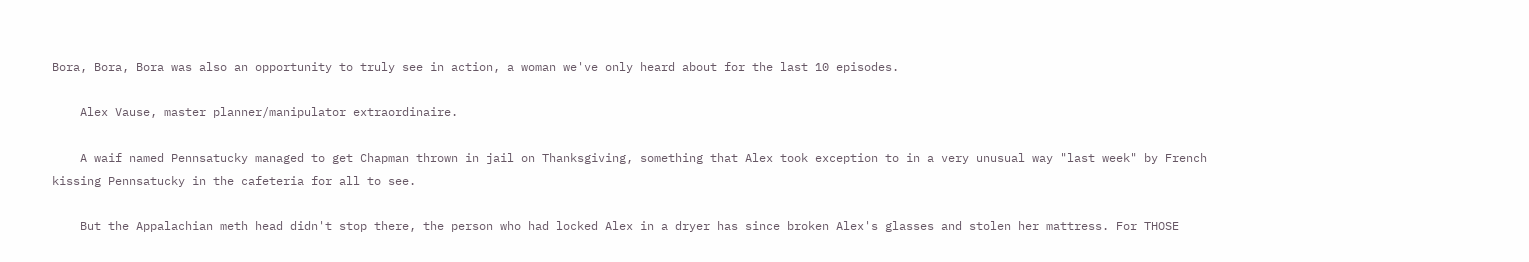Bora, Bora, Bora was also an opportunity to truly see in action, a woman we've only heard about for the last 10 episodes.

    Alex Vause, master planner/manipulator extraordinaire.

    A waif named Pennsatucky managed to get Chapman thrown in jail on Thanksgiving, something that Alex took exception to in a very unusual way "last week" by French kissing Pennsatucky in the cafeteria for all to see.

    But the Appalachian meth head didn't stop there, the person who had locked Alex in a dryer has since broken Alex's glasses and stolen her mattress. For THOSE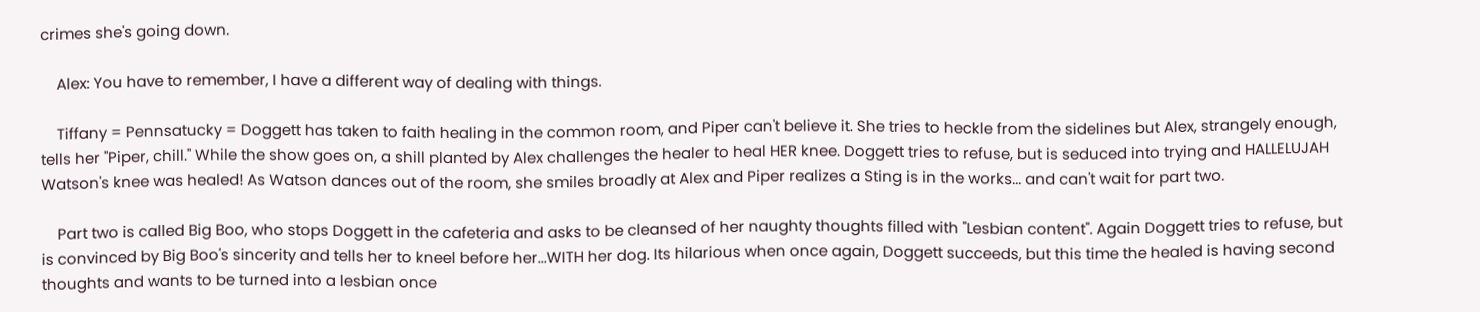crimes she's going down.

    Alex: You have to remember, I have a different way of dealing with things.

    Tiffany = Pennsatucky = Doggett has taken to faith healing in the common room, and Piper can't believe it. She tries to heckle from the sidelines but Alex, strangely enough, tells her "Piper, chill." While the show goes on, a shill planted by Alex challenges the healer to heal HER knee. Doggett tries to refuse, but is seduced into trying and HALLELUJAH Watson's knee was healed! As Watson dances out of the room, she smiles broadly at Alex and Piper realizes a Sting is in the works... and can't wait for part two.

    Part two is called Big Boo, who stops Doggett in the cafeteria and asks to be cleansed of her naughty thoughts filled with "Lesbian content". Again Doggett tries to refuse, but is convinced by Big Boo's sincerity and tells her to kneel before her...WITH her dog. Its hilarious when once again, Doggett succeeds, but this time the healed is having second thoughts and wants to be turned into a lesbian once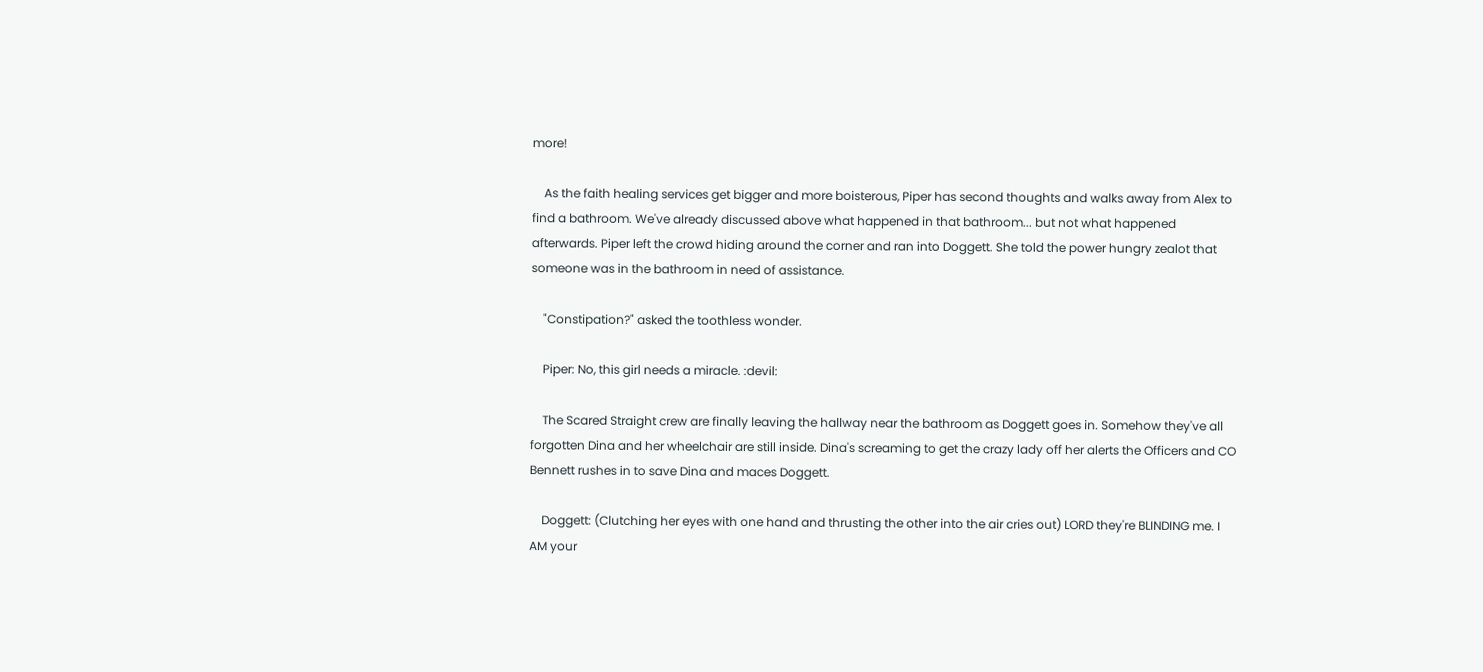more!

    As the faith healing services get bigger and more boisterous, Piper has second thoughts and walks away from Alex to find a bathroom. We've already discussed above what happened in that bathroom... but not what happened afterwards. Piper left the crowd hiding around the corner and ran into Doggett. She told the power hungry zealot that someone was in the bathroom in need of assistance.

    "Constipation?" asked the toothless wonder.

    Piper: No, this girl needs a miracle. :devil:

    The Scared Straight crew are finally leaving the hallway near the bathroom as Doggett goes in. Somehow they've all forgotten Dina and her wheelchair are still inside. Dina's screaming to get the crazy lady off her alerts the Officers and CO Bennett rushes in to save Dina and maces Doggett.

    Doggett: (Clutching her eyes with one hand and thrusting the other into the air cries out) LORD they're BLINDING me. I AM your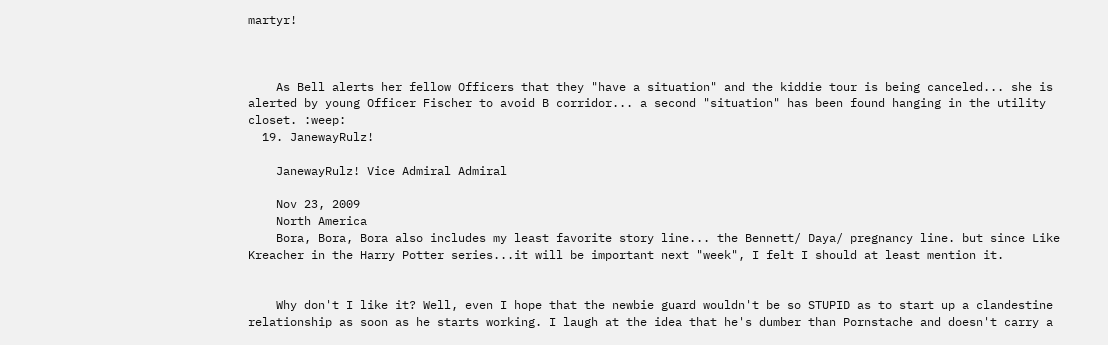martyr!



    As Bell alerts her fellow Officers that they "have a situation" and the kiddie tour is being canceled... she is alerted by young Officer Fischer to avoid B corridor... a second "situation" has been found hanging in the utility closet. :weep:
  19. JanewayRulz!

    JanewayRulz! Vice Admiral Admiral

    Nov 23, 2009
    North America
    Bora, Bora, Bora also includes my least favorite story line... the Bennett/ Daya/ pregnancy line. but since Like Kreacher in the Harry Potter series...it will be important next "week", I felt I should at least mention it.


    Why don't I like it? Well, even I hope that the newbie guard wouldn't be so STUPID as to start up a clandestine relationship as soon as he starts working. I laugh at the idea that he's dumber than Pornstache and doesn't carry a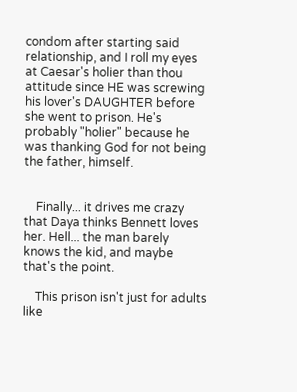condom after starting said relationship, and I roll my eyes at Caesar's holier than thou attitude since HE was screwing his lover's DAUGHTER before she went to prison. He's probably "holier" because he was thanking God for not being the father, himself.


    Finally... it drives me crazy that Daya thinks Bennett loves her. Hell... the man barely knows the kid, and maybe that's the point.

    This prison isn't just for adults like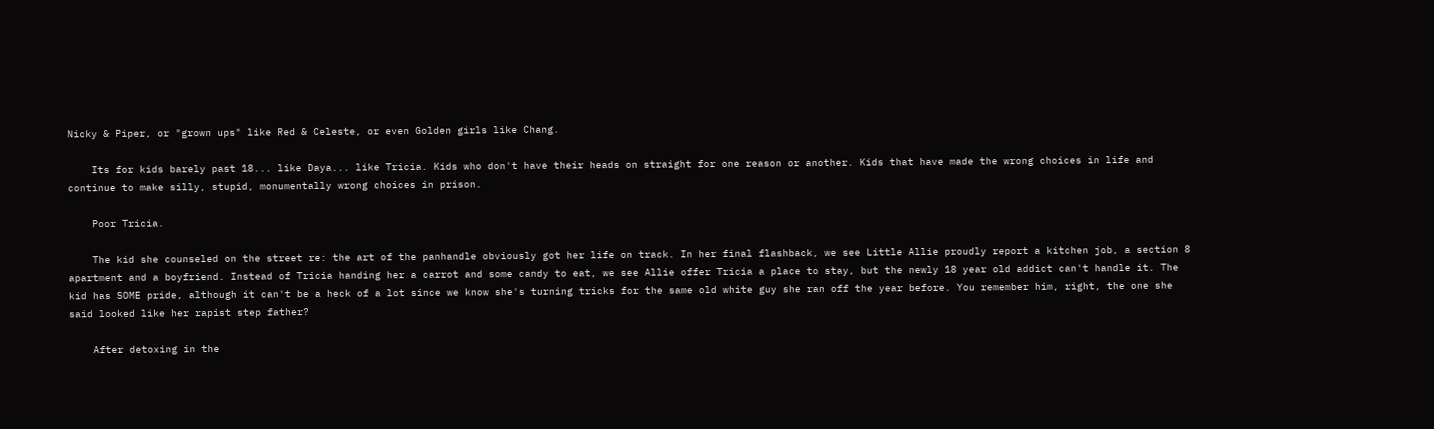Nicky & Piper, or "grown ups" like Red & Celeste, or even Golden girls like Chang.

    Its for kids barely past 18... like Daya... like Tricia. Kids who don't have their heads on straight for one reason or another. Kids that have made the wrong choices in life and continue to make silly, stupid, monumentally wrong choices in prison.

    Poor Tricia.

    The kid she counseled on the street re: the art of the panhandle obviously got her life on track. In her final flashback, we see Little Allie proudly report a kitchen job, a section 8 apartment and a boyfriend. Instead of Tricia handing her a carrot and some candy to eat, we see Allie offer Tricia a place to stay, but the newly 18 year old addict can't handle it. The kid has SOME pride, although it can't be a heck of a lot since we know she's turning tricks for the same old white guy she ran off the year before. You remember him, right, the one she said looked like her rapist step father?

    After detoxing in the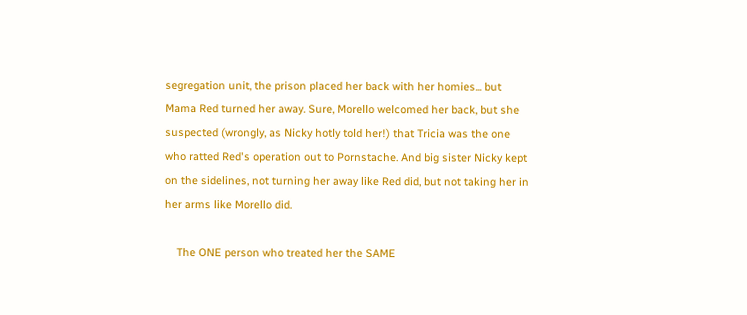segregation unit, the prison placed her back with her homies... but Mama Red turned her away. Sure, Morello welcomed her back, but she suspected (wrongly, as Nicky hotly told her!) that Tricia was the one who ratted Red's operation out to Pornstache. And big sister Nicky kept on the sidelines, not turning her away like Red did, but not taking her in her arms like Morello did.

    The ONE person who treated her the SAME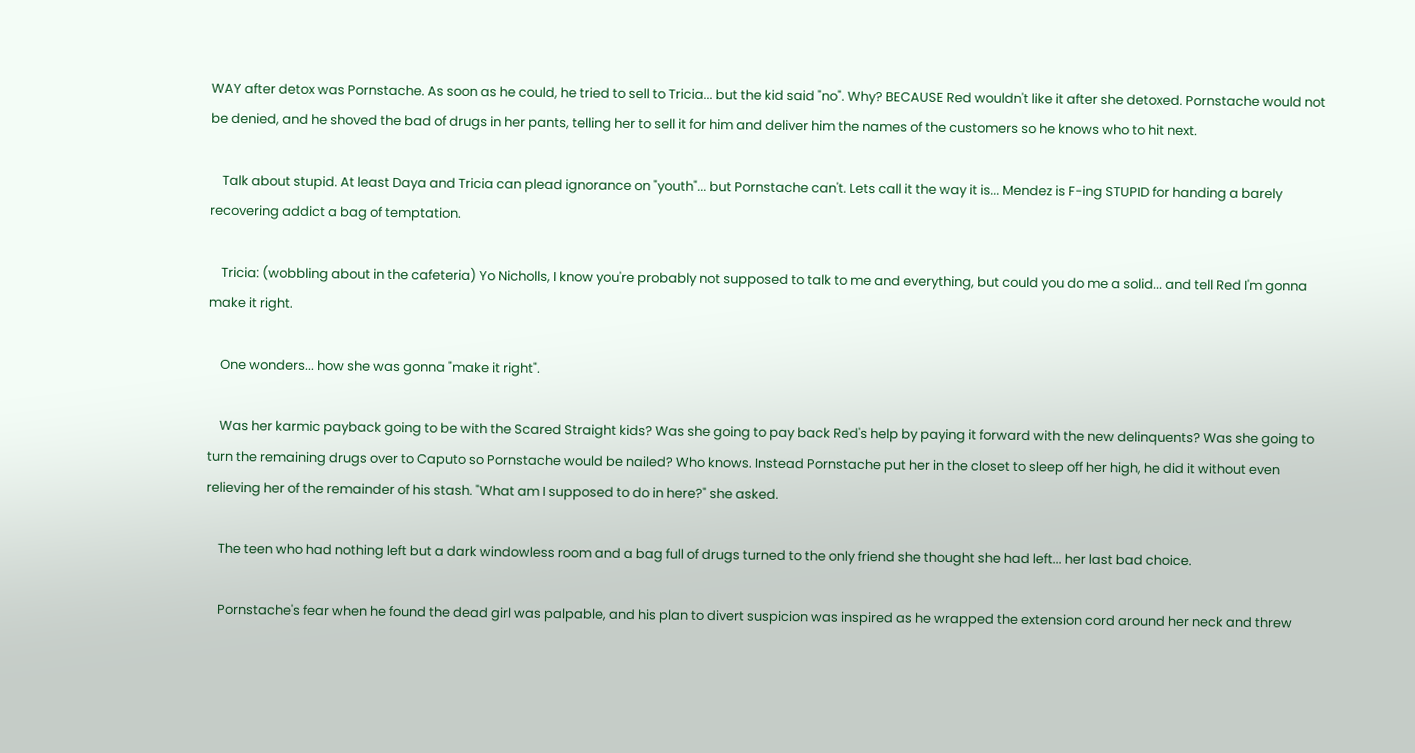WAY after detox was Pornstache. As soon as he could, he tried to sell to Tricia... but the kid said "no". Why? BECAUSE Red wouldn't like it after she detoxed. Pornstache would not be denied, and he shoved the bad of drugs in her pants, telling her to sell it for him and deliver him the names of the customers so he knows who to hit next.

    Talk about stupid. At least Daya and Tricia can plead ignorance on "youth"... but Pornstache can't. Lets call it the way it is... Mendez is F-ing STUPID for handing a barely recovering addict a bag of temptation.

    Tricia: (wobbling about in the cafeteria) Yo Nicholls, I know you're probably not supposed to talk to me and everything, but could you do me a solid... and tell Red I'm gonna make it right.

    One wonders... how she was gonna "make it right".

    Was her karmic payback going to be with the Scared Straight kids? Was she going to pay back Red's help by paying it forward with the new delinquents? Was she going to turn the remaining drugs over to Caputo so Pornstache would be nailed? Who knows. Instead Pornstache put her in the closet to sleep off her high, he did it without even relieving her of the remainder of his stash. "What am I supposed to do in here?" she asked.

    The teen who had nothing left but a dark windowless room and a bag full of drugs turned to the only friend she thought she had left... her last bad choice.

    Pornstache's fear when he found the dead girl was palpable, and his plan to divert suspicion was inspired as he wrapped the extension cord around her neck and threw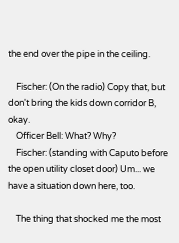the end over the pipe in the ceiling.

    Fischer: (On the radio) Copy that, but don't bring the kids down corridor B, okay.
    Officer Bell: What? Why?
    Fischer: (standing with Caputo before the open utility closet door) Um... we have a situation down here, too.

    The thing that shocked me the most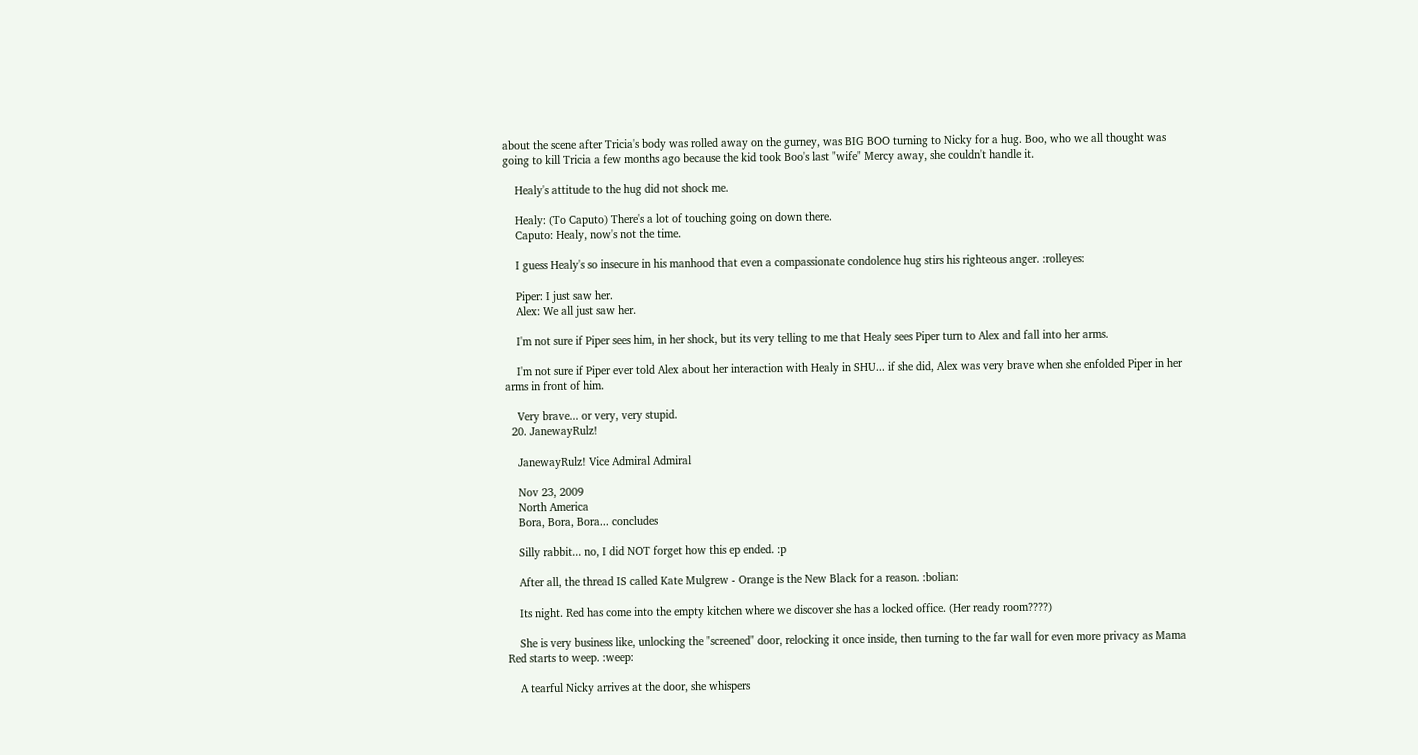about the scene after Tricia's body was rolled away on the gurney, was BIG BOO turning to Nicky for a hug. Boo, who we all thought was going to kill Tricia a few months ago because the kid took Boo's last "wife" Mercy away, she couldn't handle it.

    Healy's attitude to the hug did not shock me.

    Healy: (To Caputo) There's a lot of touching going on down there.
    Caputo: Healy, now's not the time.

    I guess Healy's so insecure in his manhood that even a compassionate condolence hug stirs his righteous anger. :rolleyes:

    Piper: I just saw her.
    Alex: We all just saw her.

    I'm not sure if Piper sees him, in her shock, but its very telling to me that Healy sees Piper turn to Alex and fall into her arms.

    I'm not sure if Piper ever told Alex about her interaction with Healy in SHU... if she did, Alex was very brave when she enfolded Piper in her arms in front of him.

    Very brave... or very, very stupid.
  20. JanewayRulz!

    JanewayRulz! Vice Admiral Admiral

    Nov 23, 2009
    North America
    Bora, Bora, Bora... concludes

    Silly rabbit... no, I did NOT forget how this ep ended. :p

    After all, the thread IS called Kate Mulgrew - Orange is the New Black for a reason. :bolian:

    Its night. Red has come into the empty kitchen where we discover she has a locked office. (Her ready room????)

    She is very business like, unlocking the "screened" door, relocking it once inside, then turning to the far wall for even more privacy as Mama Red starts to weep. :weep:

    A tearful Nicky arrives at the door, she whispers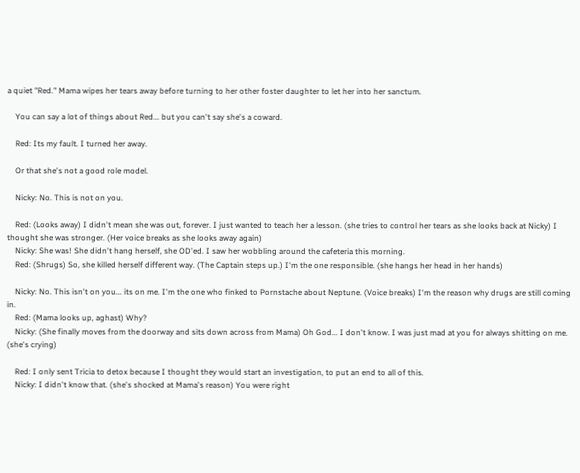a quiet "Red." Mama wipes her tears away before turning to her other foster daughter to let her into her sanctum.

    You can say a lot of things about Red... but you can't say she's a coward.

    Red: Its my fault. I turned her away.

    Or that she's not a good role model.

    Nicky: No. This is not on you.

    Red: (Looks away) I didn't mean she was out, forever. I just wanted to teach her a lesson. (she tries to control her tears as she looks back at Nicky) I thought she was stronger. (Her voice breaks as she looks away again)
    Nicky: She was! She didn't hang herself, she OD'ed. I saw her wobbling around the cafeteria this morning.
    Red: (Shrugs) So, she killed herself different way. (The Captain steps up.) I'm the one responsible. (she hangs her head in her hands)

    Nicky: No. This isn't on you... its on me. I'm the one who finked to Pornstache about Neptune. (Voice breaks) I'm the reason why drugs are still coming in.
    Red: (Mama looks up, aghast) Why?
    Nicky: (She finally moves from the doorway and sits down across from Mama) Oh God... I don't know. I was just mad at you for always shitting on me. (she's crying)

    Red: I only sent Tricia to detox because I thought they would start an investigation, to put an end to all of this.
    Nicky: I didn't know that. (she's shocked at Mama's reason) You were right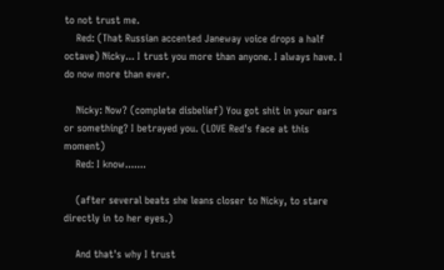to not trust me.
    Red: (That Russian accented Janeway voice drops a half octave) Nicky... I trust you more than anyone. I always have. I do now more than ever.

    Nicky: Now? (complete disbelief) You got shit in your ears or something? I betrayed you. (LOVE Red's face at this moment)
    Red: I know.......

    (after several beats she leans closer to Nicky, to stare directly in to her eyes.)

    And that's why I trust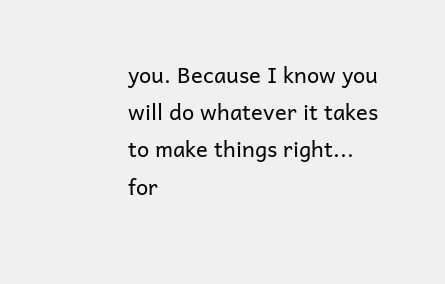you. Because I know you will do whatever it takes to make things right... for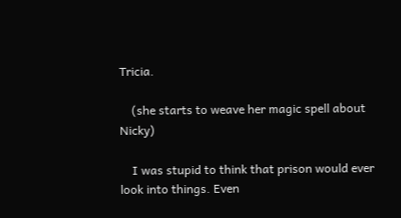Tricia.

    (she starts to weave her magic spell about Nicky)

    I was stupid to think that prison would ever look into things. Even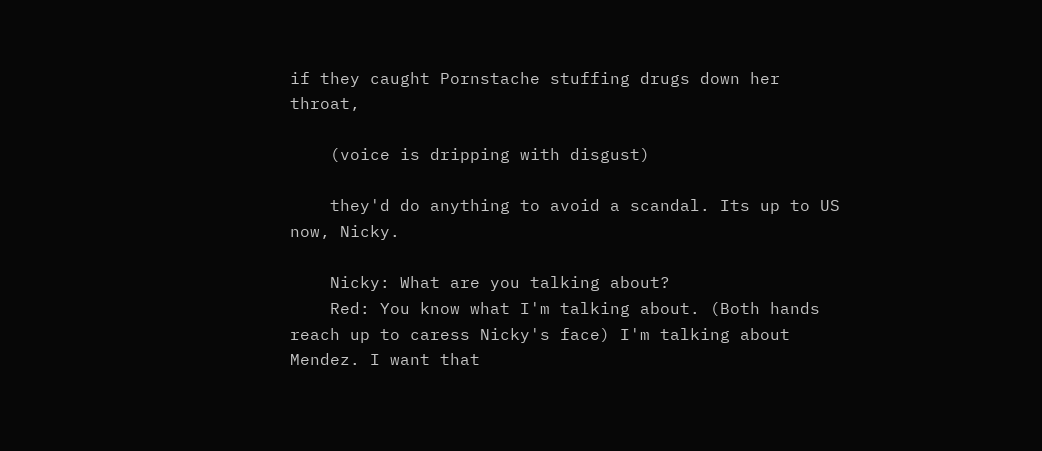if they caught Pornstache stuffing drugs down her throat,

    (voice is dripping with disgust)

    they'd do anything to avoid a scandal. Its up to US now, Nicky.

    Nicky: What are you talking about?
    Red: You know what I'm talking about. (Both hands reach up to caress Nicky's face) I'm talking about Mendez. I want that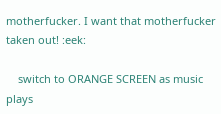motherfucker. I want that motherfucker taken out! :eek:

    switch to ORANGE SCREEN as music plays